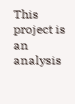This project is an analysis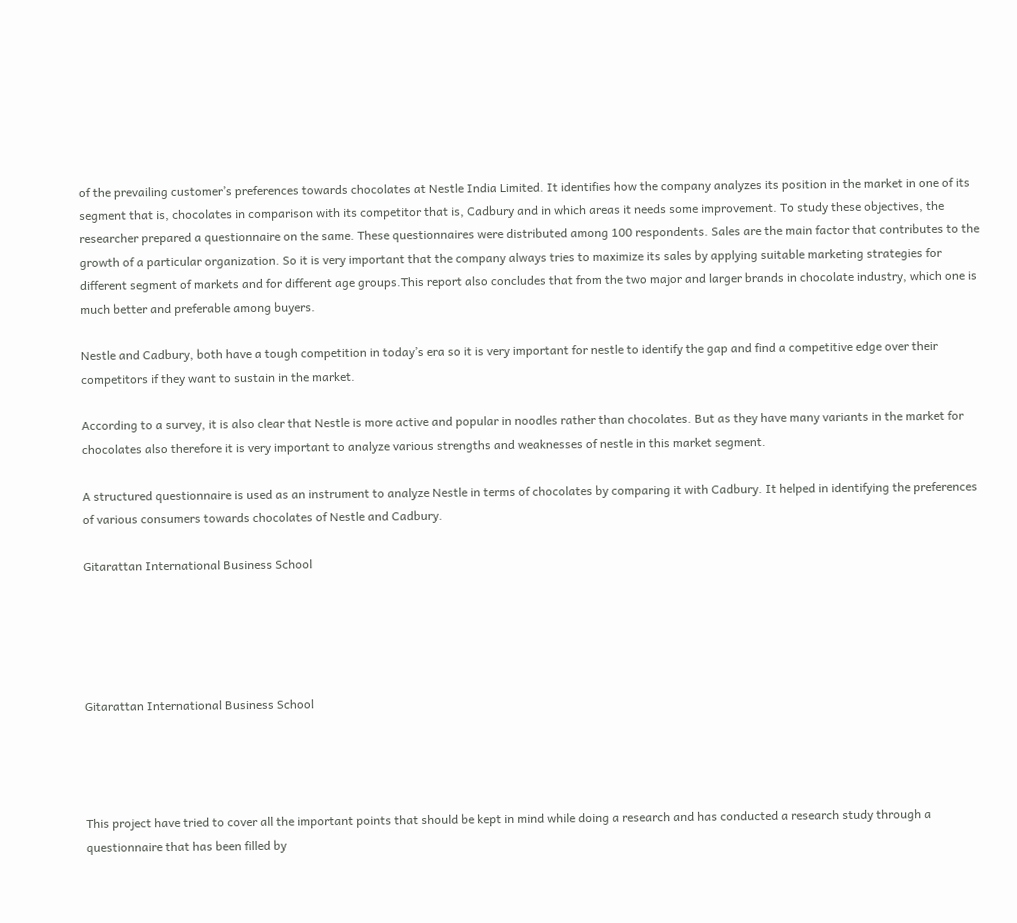of the prevailing customer’s preferences towards chocolates at Nestle India Limited. It identifies how the company analyzes its position in the market in one of its segment that is, chocolates in comparison with its competitor that is, Cadbury and in which areas it needs some improvement. To study these objectives, the researcher prepared a questionnaire on the same. These questionnaires were distributed among 100 respondents. Sales are the main factor that contributes to the growth of a particular organization. So it is very important that the company always tries to maximize its sales by applying suitable marketing strategies for different segment of markets and for different age groups.This report also concludes that from the two major and larger brands in chocolate industry, which one is much better and preferable among buyers.

Nestle and Cadbury, both have a tough competition in today’s era so it is very important for nestle to identify the gap and find a competitive edge over their competitors if they want to sustain in the market.

According to a survey, it is also clear that Nestle is more active and popular in noodles rather than chocolates. But as they have many variants in the market for chocolates also therefore it is very important to analyze various strengths and weaknesses of nestle in this market segment.

A structured questionnaire is used as an instrument to analyze Nestle in terms of chocolates by comparing it with Cadbury. It helped in identifying the preferences of various consumers towards chocolates of Nestle and Cadbury.

Gitarattan International Business School





Gitarattan International Business School




This project have tried to cover all the important points that should be kept in mind while doing a research and has conducted a research study through a questionnaire that has been filled by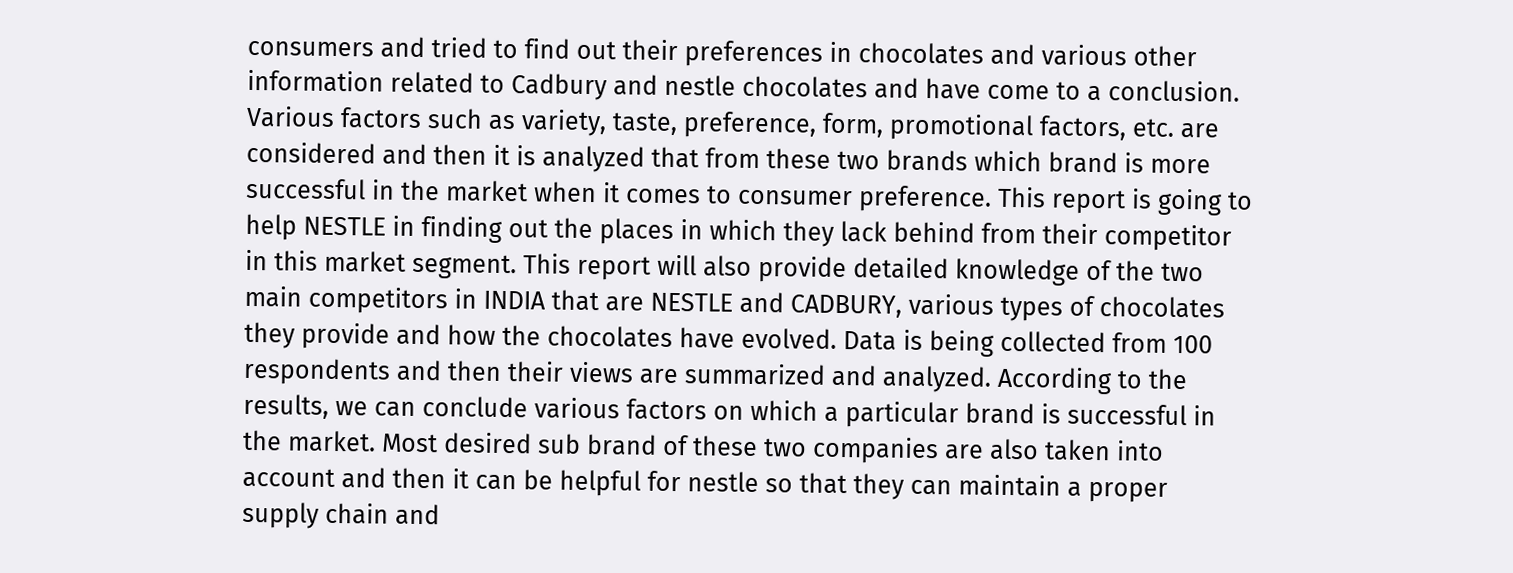consumers and tried to find out their preferences in chocolates and various other information related to Cadbury and nestle chocolates and have come to a conclusion. Various factors such as variety, taste, preference, form, promotional factors, etc. are considered and then it is analyzed that from these two brands which brand is more successful in the market when it comes to consumer preference. This report is going to help NESTLE in finding out the places in which they lack behind from their competitor in this market segment. This report will also provide detailed knowledge of the two main competitors in INDIA that are NESTLE and CADBURY, various types of chocolates they provide and how the chocolates have evolved. Data is being collected from 100 respondents and then their views are summarized and analyzed. According to the results, we can conclude various factors on which a particular brand is successful in the market. Most desired sub brand of these two companies are also taken into account and then it can be helpful for nestle so that they can maintain a proper supply chain and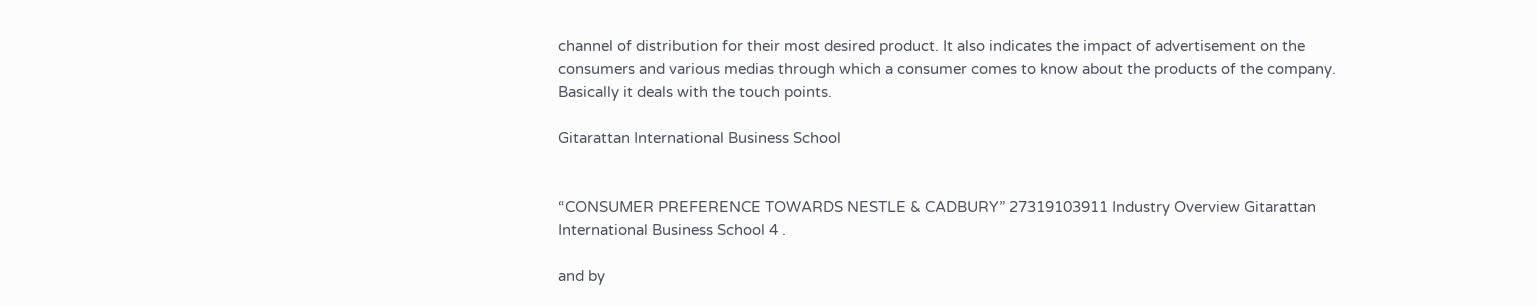channel of distribution for their most desired product. It also indicates the impact of advertisement on the consumers and various medias through which a consumer comes to know about the products of the company. Basically it deals with the touch points.

Gitarattan International Business School


“CONSUMER PREFERENCE TOWARDS NESTLE & CADBURY” 27319103911 Industry Overview Gitarattan International Business School 4 .

and by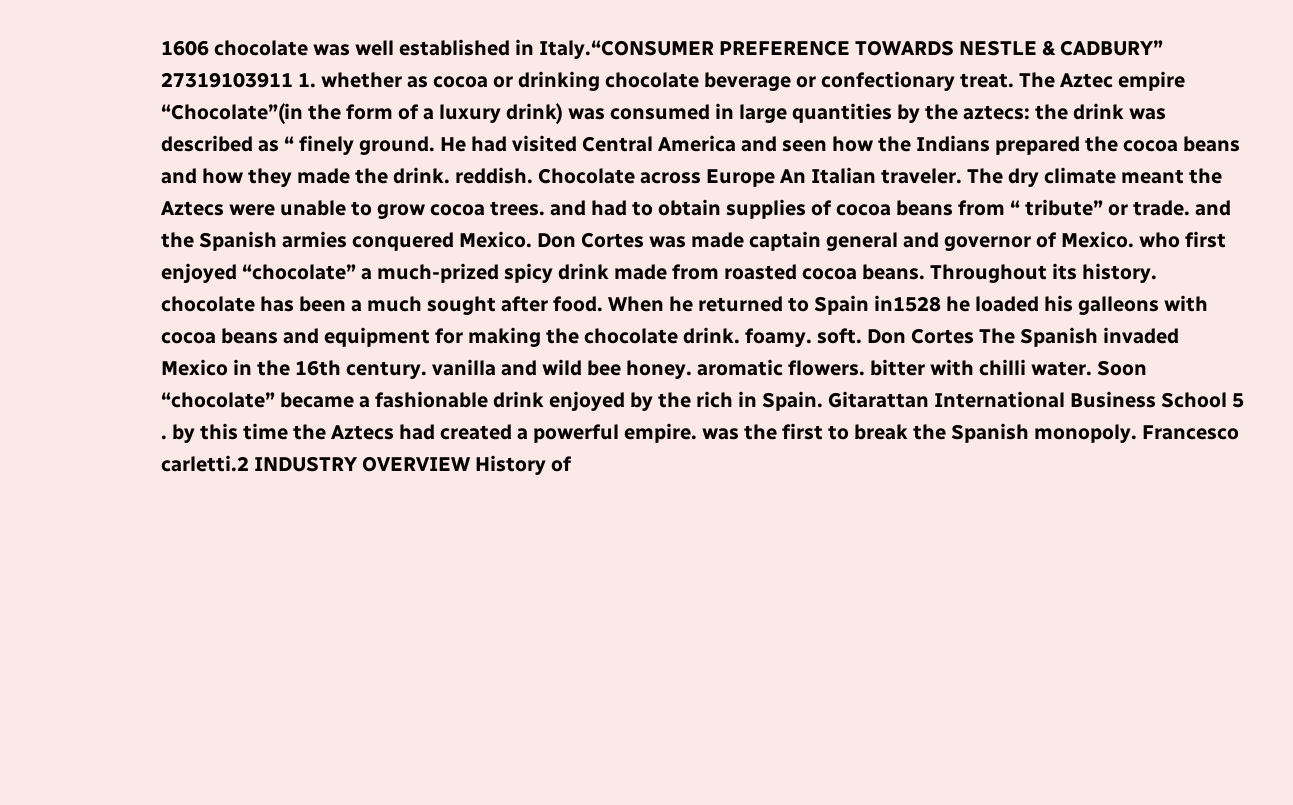1606 chocolate was well established in Italy.“CONSUMER PREFERENCE TOWARDS NESTLE & CADBURY” 27319103911 1. whether as cocoa or drinking chocolate beverage or confectionary treat. The Aztec empire “Chocolate”(in the form of a luxury drink) was consumed in large quantities by the aztecs: the drink was described as “ finely ground. He had visited Central America and seen how the Indians prepared the cocoa beans and how they made the drink. reddish. Chocolate across Europe An Italian traveler. The dry climate meant the Aztecs were unable to grow cocoa trees. and had to obtain supplies of cocoa beans from “ tribute” or trade. and the Spanish armies conquered Mexico. Don Cortes was made captain general and governor of Mexico. who first enjoyed “chocolate” a much-prized spicy drink made from roasted cocoa beans. Throughout its history. chocolate has been a much sought after food. When he returned to Spain in1528 he loaded his galleons with cocoa beans and equipment for making the chocolate drink. foamy. soft. Don Cortes The Spanish invaded Mexico in the 16th century. vanilla and wild bee honey. aromatic flowers. bitter with chilli water. Soon “chocolate” became a fashionable drink enjoyed by the rich in Spain. Gitarattan International Business School 5 . by this time the Aztecs had created a powerful empire. was the first to break the Spanish monopoly. Francesco carletti.2 INDUSTRY OVERVIEW History of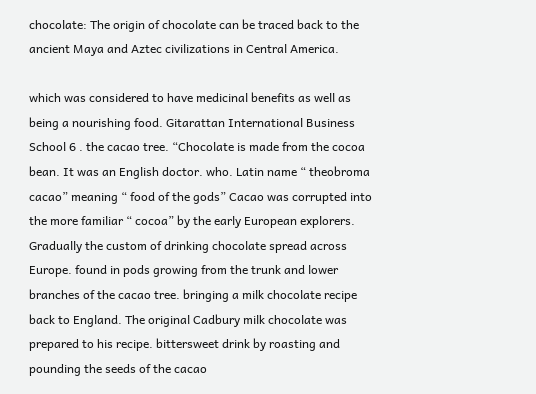chocolate: The origin of chocolate can be traced back to the ancient Maya and Aztec civilizations in Central America.

which was considered to have medicinal benefits as well as being a nourishing food. Gitarattan International Business School 6 . the cacao tree. “Chocolate is made from the cocoa bean. It was an English doctor. who. Latin name “ theobroma cacao” meaning “ food of the gods” Cacao was corrupted into the more familiar “ cocoa” by the early European explorers. Gradually the custom of drinking chocolate spread across Europe. found in pods growing from the trunk and lower branches of the cacao tree. bringing a milk chocolate recipe back to England. The original Cadbury milk chocolate was prepared to his recipe. bittersweet drink by roasting and pounding the seeds of the cacao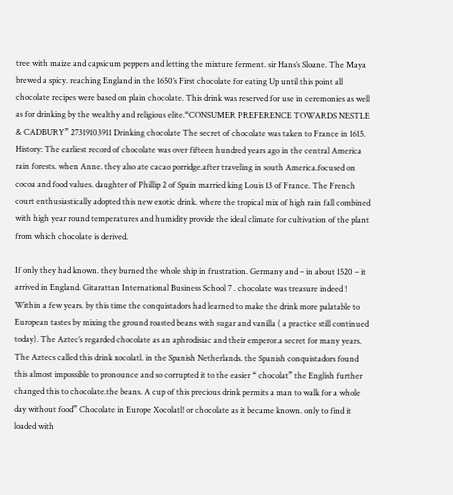tree with maize and capsicum peppers and letting the mixture ferment. sir Hans’s Sloane. The Maya brewed a spicy. reaching England in the 1650’s First chocolate for eating Up until this point all chocolate recipes were based on plain chocolate. This drink was reserved for use in ceremonies as well as for drinking by the wealthy and religious elite.“CONSUMER PREFERENCE TOWARDS NESTLE & CADBURY” 27319103911 Drinking chocolate The secret of chocolate was taken to France in 1615. History: The earliest record of chocolate was over fifteen hundred years ago in the central America rain forests. when Anne. they also ate cacao porridge.after traveling in south America.focused on cocoa and food values. daughter of Phillip 2 of Spain married king Louis 13 of France. The French court enthusiastically adopted this new exotic drink. where the tropical mix of high rain fall combined with high year round temperatures and humidity provide the ideal climate for cultivation of the plant from which chocolate is derived.

If only they had known. they burned the whole ship in frustration. Germany and – in about 1520 – it arrived in England. Gitarattan International Business School 7 . chocolate was treasure indeed ! Within a few years. by this time the conquistadors had learned to make the drink more palatable to European tastes by mixing the ground roasted beans with sugar and vanilla ( a practice still continued today). The Aztec’s regarded chocolate as an aphrodisiac and their emperor.a secret for many years. The Aztecs called this drink xocolatl. in the Spanish Netherlands. the Spanish conquistadors found this almost impossible to pronounce and so corrupted it to the easier “ chocolat” the English further changed this to chocolate.the beans. A cup of this precious drink permits a man to walk for a whole day without food” Chocolate in Europe Xocolatl! or chocolate as it became known. only to find it loaded with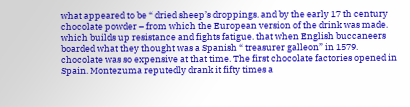what appeared to be “ dried sheep’s droppings. and by the early 17 th century chocolate powder – from which the European version of the drink was made. which builds up resistance and fights fatigue. that when English buccaneers boarded what they thought was a Spanish “ treasurer galleon” in 1579. chocolate was so expensive at that time. The first chocolate factories opened in Spain. Montezuma reputedly drank it fifty times a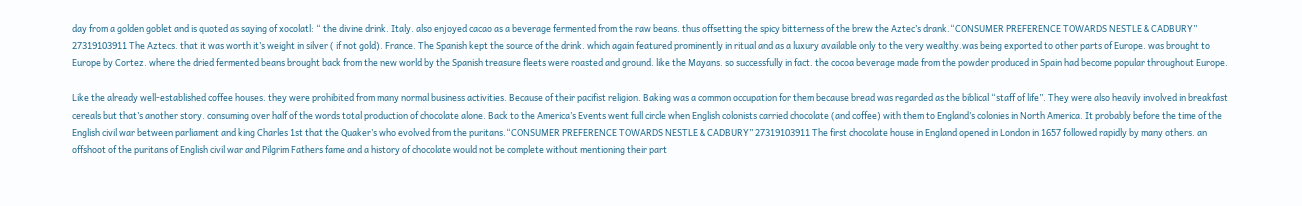day from a golden goblet and is quoted as saying of xocolatl: “ the divine drink. Italy. also enjoyed cacao as a beverage fermented from the raw beans. thus offsetting the spicy bitterness of the brew the Aztec’s drank.“CONSUMER PREFERENCE TOWARDS NESTLE & CADBURY” 27319103911 The Aztecs. that it was worth it’s weight in silver ( if not gold). France. The Spanish kept the source of the drink. which again featured prominently in ritual and as a luxury available only to the very wealthy.was being exported to other parts of Europe. was brought to Europe by Cortez. where the dried fermented beans brought back from the new world by the Spanish treasure fleets were roasted and ground. like the Mayans. so successfully in fact. the cocoa beverage made from the powder produced in Spain had become popular throughout Europe.

Like the already well-established coffee houses. they were prohibited from many normal business activities. Because of their pacifist religion. Baking was a common occupation for them because bread was regarded as the biblical “staff of life”. They were also heavily involved in breakfast cereals but that’s another story. consuming over half of the words total production of chocolate alone. Back to the America’s Events went full circle when English colonists carried chocolate (and coffee) with them to England’s colonies in North America. It probably before the time of the English civil war between parliament and king Charles 1st that the Quaker’s who evolved from the puritans.“CONSUMER PREFERENCE TOWARDS NESTLE & CADBURY” 27319103911 The first chocolate house in England opened in London in 1657 followed rapidly by many others. an offshoot of the puritans of English civil war and Pilgrim Fathers fame and a history of chocolate would not be complete without mentioning their part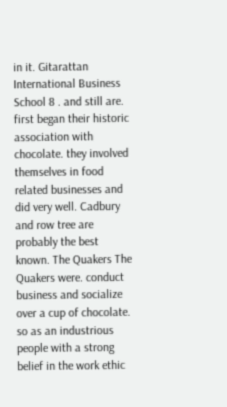in it. Gitarattan International Business School 8 . and still are. first began their historic association with chocolate. they involved themselves in food related businesses and did very well. Cadbury and row tree are probably the best known. The Quakers The Quakers were. conduct business and socialize over a cup of chocolate. so as an industrious people with a strong belief in the work ethic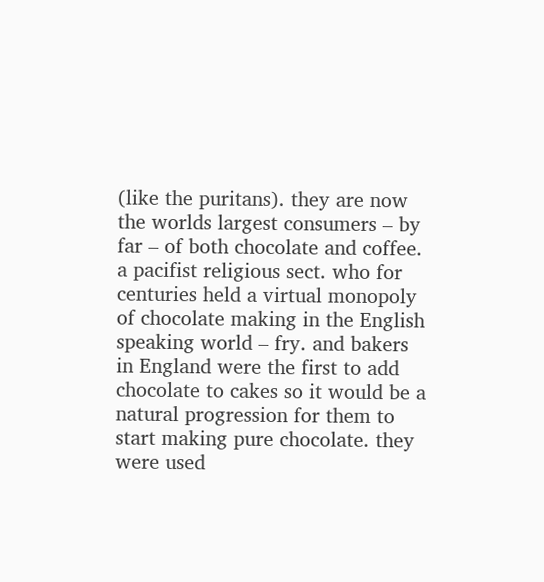(like the puritans). they are now the worlds largest consumers – by far – of both chocolate and coffee. a pacifist religious sect. who for centuries held a virtual monopoly of chocolate making in the English speaking world – fry. and bakers in England were the first to add chocolate to cakes so it would be a natural progression for them to start making pure chocolate. they were used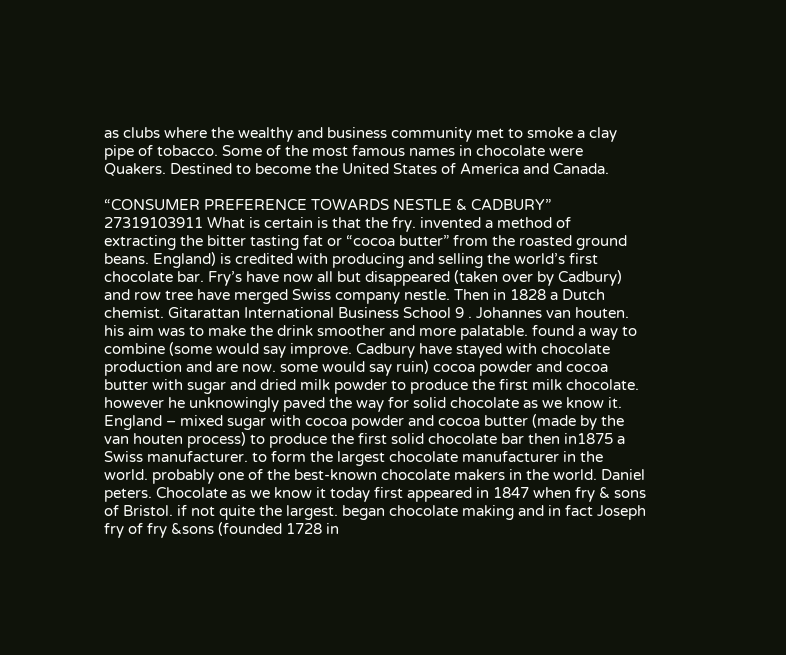as clubs where the wealthy and business community met to smoke a clay pipe of tobacco. Some of the most famous names in chocolate were Quakers. Destined to become the United States of America and Canada.

“CONSUMER PREFERENCE TOWARDS NESTLE & CADBURY” 27319103911 What is certain is that the fry. invented a method of extracting the bitter tasting fat or “cocoa butter” from the roasted ground beans. England) is credited with producing and selling the world’s first chocolate bar. Fry’s have now all but disappeared (taken over by Cadbury) and row tree have merged Swiss company nestle. Then in 1828 a Dutch chemist. Gitarattan International Business School 9 . Johannes van houten. his aim was to make the drink smoother and more palatable. found a way to combine (some would say improve. Cadbury have stayed with chocolate production and are now. some would say ruin) cocoa powder and cocoa butter with sugar and dried milk powder to produce the first milk chocolate. however he unknowingly paved the way for solid chocolate as we know it. England – mixed sugar with cocoa powder and cocoa butter (made by the van houten process) to produce the first solid chocolate bar then in1875 a Swiss manufacturer. to form the largest chocolate manufacturer in the world. probably one of the best-known chocolate makers in the world. Daniel peters. Chocolate as we know it today first appeared in 1847 when fry & sons of Bristol. if not quite the largest. began chocolate making and in fact Joseph fry of fry &sons (founded 1728 in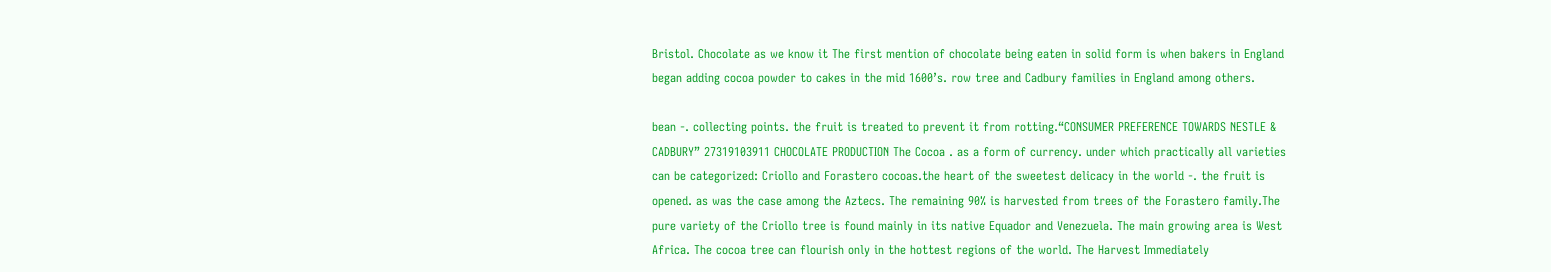Bristol. Chocolate as we know it The first mention of chocolate being eaten in solid form is when bakers in England began adding cocoa powder to cakes in the mid 1600’s. row tree and Cadbury families in England among others.

bean -. collecting points. the fruit is treated to prevent it from rotting.“CONSUMER PREFERENCE TOWARDS NESTLE & CADBURY” 27319103911 CHOCOLATE PRODUCTION The Cocoa . as a form of currency. under which practically all varieties can be categorized: Criollo and Forastero cocoas.the heart of the sweetest delicacy in the world -. the fruit is opened. as was the case among the Aztecs. The remaining 90% is harvested from trees of the Forastero family.The pure variety of the Criollo tree is found mainly in its native Equador and Venezuela. The main growing area is West Africa. The cocoa tree can flourish only in the hottest regions of the world. The Harvest Immediately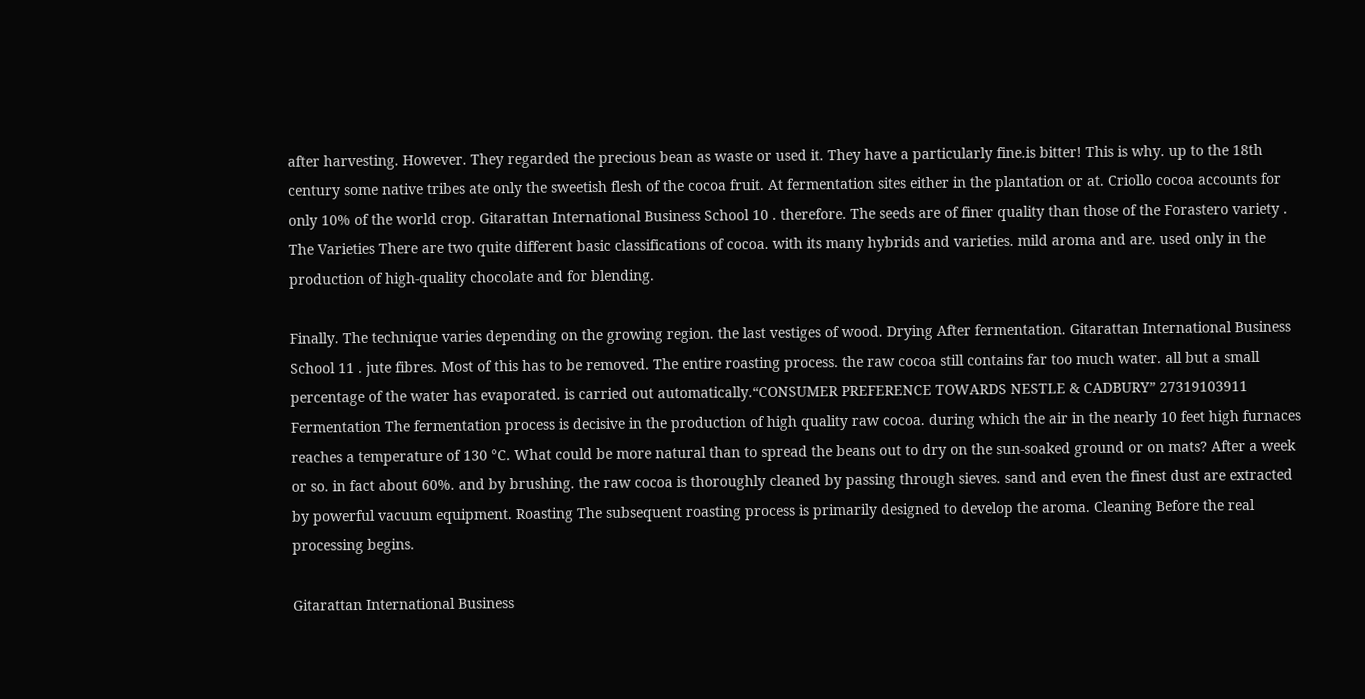after harvesting. However. They regarded the precious bean as waste or used it. They have a particularly fine.is bitter! This is why. up to the 18th century some native tribes ate only the sweetish flesh of the cocoa fruit. At fermentation sites either in the plantation or at. Criollo cocoa accounts for only 10% of the world crop. Gitarattan International Business School 10 . therefore. The seeds are of finer quality than those of the Forastero variety . The Varieties There are two quite different basic classifications of cocoa. with its many hybrids and varieties. mild aroma and are. used only in the production of high-quality chocolate and for blending.

Finally. The technique varies depending on the growing region. the last vestiges of wood. Drying After fermentation. Gitarattan International Business School 11 . jute fibres. Most of this has to be removed. The entire roasting process. the raw cocoa still contains far too much water. all but a small percentage of the water has evaporated. is carried out automatically.“CONSUMER PREFERENCE TOWARDS NESTLE & CADBURY” 27319103911 Fermentation The fermentation process is decisive in the production of high quality raw cocoa. during which the air in the nearly 10 feet high furnaces reaches a temperature of 130 °C. What could be more natural than to spread the beans out to dry on the sun-soaked ground or on mats? After a week or so. in fact about 60%. and by brushing. the raw cocoa is thoroughly cleaned by passing through sieves. sand and even the finest dust are extracted by powerful vacuum equipment. Roasting The subsequent roasting process is primarily designed to develop the aroma. Cleaning Before the real processing begins.

Gitarattan International Business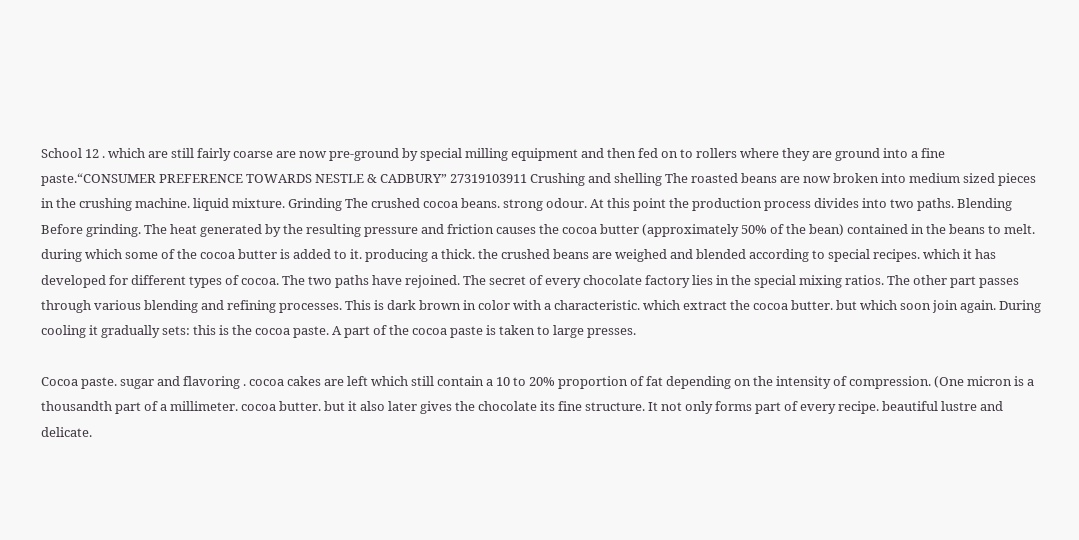School 12 . which are still fairly coarse are now pre-ground by special milling equipment and then fed on to rollers where they are ground into a fine paste.“CONSUMER PREFERENCE TOWARDS NESTLE & CADBURY” 27319103911 Crushing and shelling The roasted beans are now broken into medium sized pieces in the crushing machine. liquid mixture. Grinding The crushed cocoa beans. strong odour. At this point the production process divides into two paths. Blending Before grinding. The heat generated by the resulting pressure and friction causes the cocoa butter (approximately 50% of the bean) contained in the beans to melt. during which some of the cocoa butter is added to it. producing a thick. the crushed beans are weighed and blended according to special recipes. which it has developed for different types of cocoa. The two paths have rejoined. The secret of every chocolate factory lies in the special mixing ratios. The other part passes through various blending and refining processes. This is dark brown in color with a characteristic. which extract the cocoa butter. but which soon join again. During cooling it gradually sets: this is the cocoa paste. A part of the cocoa paste is taken to large presses.

Cocoa paste. sugar and flavoring . cocoa cakes are left which still contain a 10 to 20% proportion of fat depending on the intensity of compression. (One micron is a thousandth part of a millimeter. cocoa butter. but it also later gives the chocolate its fine structure. It not only forms part of every recipe. beautiful lustre and delicate.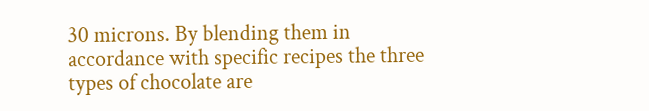30 microns. By blending them in accordance with specific recipes the three types of chocolate are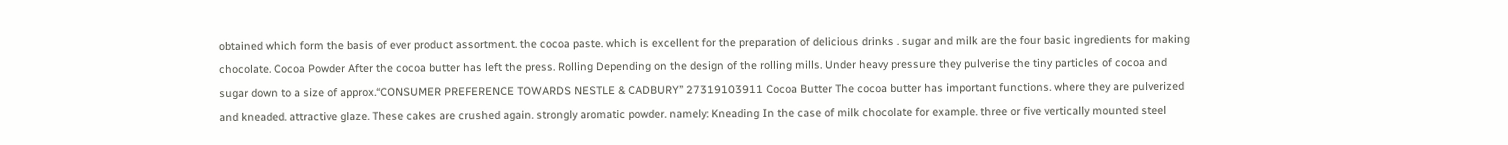obtained which form the basis of ever product assortment. the cocoa paste. which is excellent for the preparation of delicious drinks . sugar and milk are the four basic ingredients for making chocolate. Cocoa Powder After the cocoa butter has left the press. Rolling Depending on the design of the rolling mills. Under heavy pressure they pulverise the tiny particles of cocoa and sugar down to a size of approx.“CONSUMER PREFERENCE TOWARDS NESTLE & CADBURY” 27319103911 Cocoa Butter The cocoa butter has important functions. where they are pulverized and kneaded. attractive glaze. These cakes are crushed again. strongly aromatic powder. namely: Kneading In the case of milk chocolate for example. three or five vertically mounted steel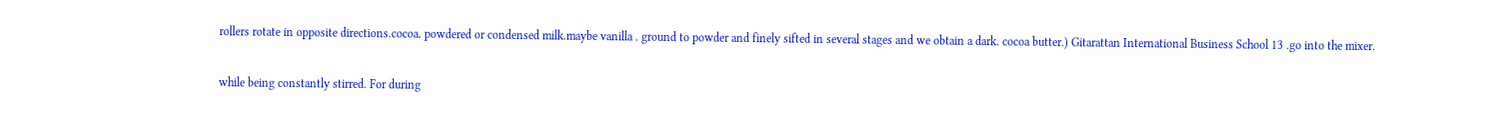rollers rotate in opposite directions.cocoa. powdered or condensed milk.maybe vanilla . ground to powder and finely sifted in several stages and we obtain a dark. cocoa butter.) Gitarattan International Business School 13 .go into the mixer.

while being constantly stirred. For during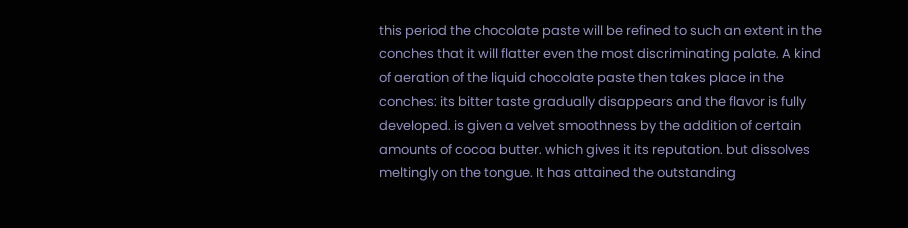this period the chocolate paste will be refined to such an extent in the conches that it will flatter even the most discriminating palate. A kind of aeration of the liquid chocolate paste then takes place in the conches: its bitter taste gradually disappears and the flavor is fully developed. is given a velvet smoothness by the addition of certain amounts of cocoa butter. which gives it its reputation. but dissolves meltingly on the tongue. It has attained the outstanding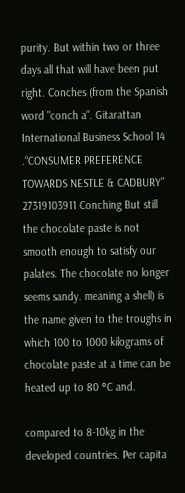purity. But within two or three days all that will have been put right. Conches (from the Spanish word "conch a". Gitarattan International Business School 14 .“CONSUMER PREFERENCE TOWARDS NESTLE & CADBURY” 27319103911 Conching But still the chocolate paste is not smooth enough to satisfy our palates. The chocolate no longer seems sandy. meaning a shell) is the name given to the troughs in which 100 to 1000 kilograms of chocolate paste at a time can be heated up to 80 °C and.

compared to 8-10kg in the developed countries. Per capita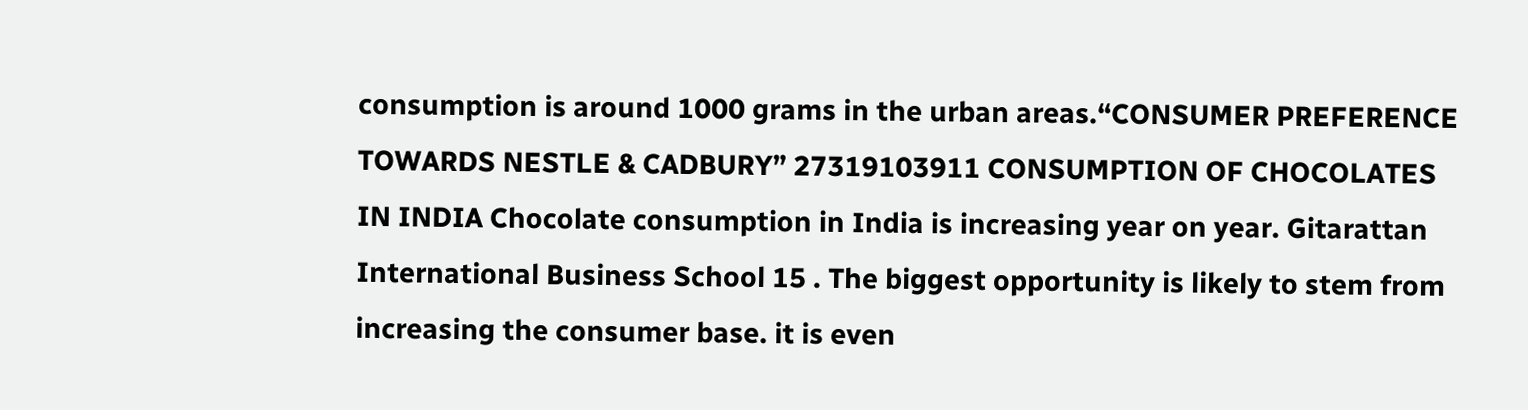consumption is around 1000 grams in the urban areas.“CONSUMER PREFERENCE TOWARDS NESTLE & CADBURY” 27319103911 CONSUMPTION OF CHOCOLATES IN INDIA Chocolate consumption in India is increasing year on year. Gitarattan International Business School 15 . The biggest opportunity is likely to stem from increasing the consumer base. it is even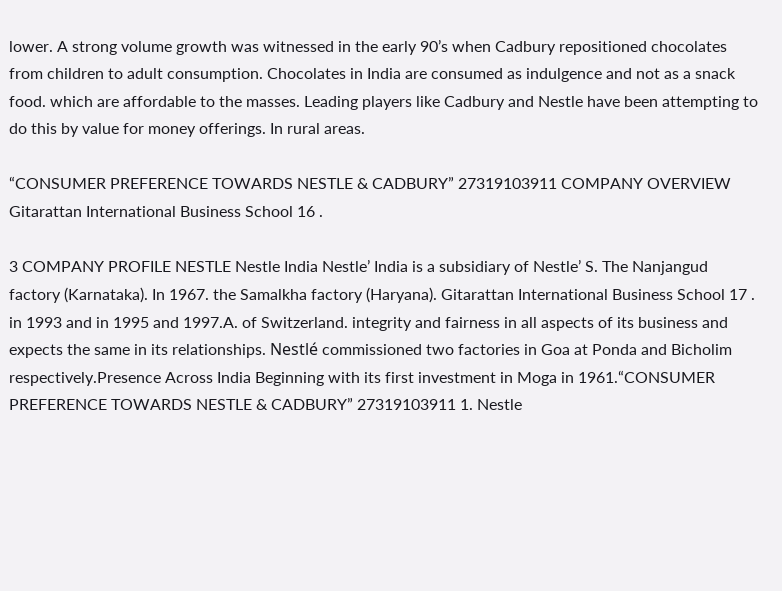lower. A strong volume growth was witnessed in the early 90’s when Cadbury repositioned chocolates from children to adult consumption. Chocolates in India are consumed as indulgence and not as a snack food. which are affordable to the masses. Leading players like Cadbury and Nestle have been attempting to do this by value for money offerings. In rural areas.

“CONSUMER PREFERENCE TOWARDS NESTLE & CADBURY” 27319103911 COMPANY OVERVIEW Gitarattan International Business School 16 .

3 COMPANY PROFILE NESTLE Nestle India Nestle’ India is a subsidiary of Nestle’ S. The Nanjangud factory (Karnataka). In 1967. the Samalkha factory (Haryana). Gitarattan International Business School 17 . in 1993 and in 1995 and 1997.A. of Switzerland. integrity and fairness in all aspects of its business and expects the same in its relationships. Nestlé commissioned two factories in Goa at Ponda and Bicholim respectively.Presence Across India Beginning with its first investment in Moga in 1961.“CONSUMER PREFERENCE TOWARDS NESTLE & CADBURY” 27319103911 1. Nestle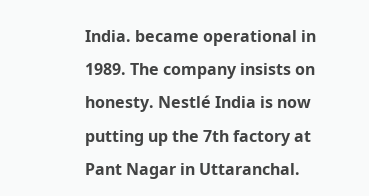India. became operational in 1989. The company insists on honesty. Nestlé India is now putting up the 7th factory at Pant Nagar in Uttaranchal.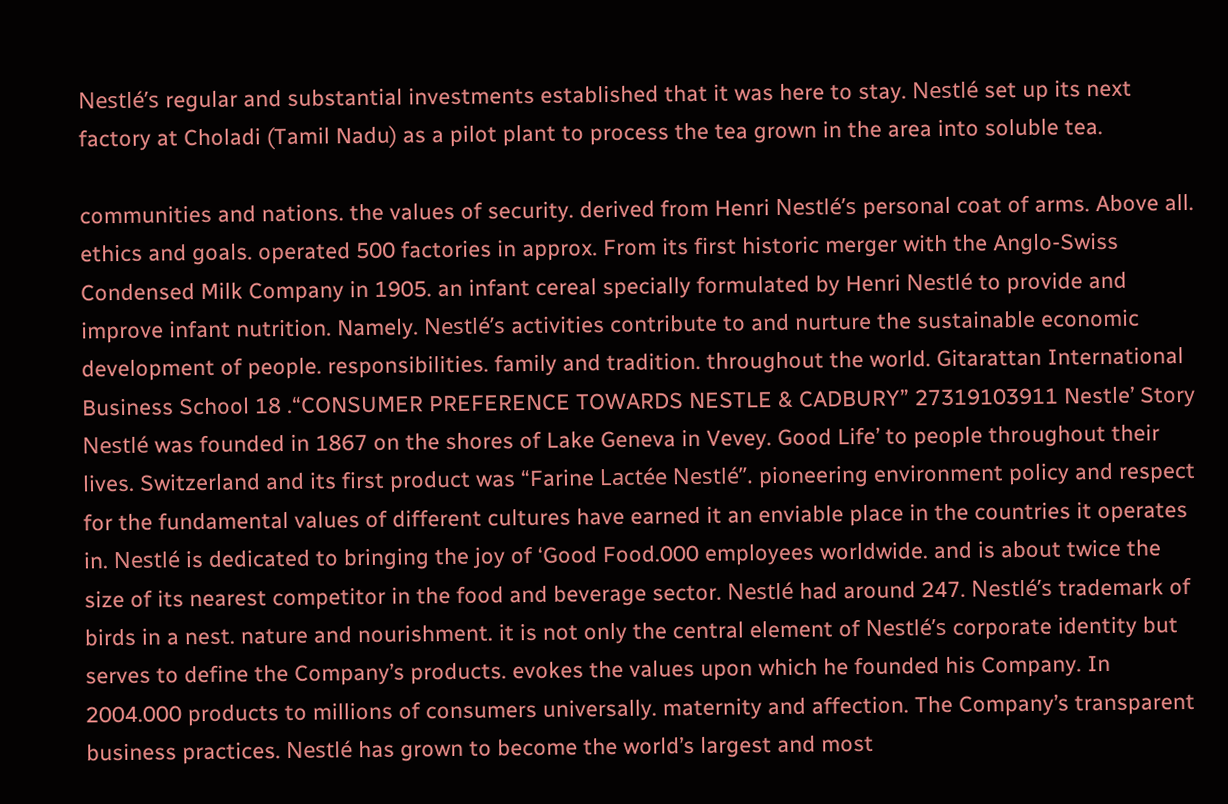Nestlé’s regular and substantial investments established that it was here to stay. Nestlé set up its next factory at Choladi (Tamil Nadu) as a pilot plant to process the tea grown in the area into soluble tea.

communities and nations. the values of security. derived from Henri Nestlé’s personal coat of arms. Above all. ethics and goals. operated 500 factories in approx. From its first historic merger with the Anglo-Swiss Condensed Milk Company in 1905. an infant cereal specially formulated by Henri Nestlé to provide and improve infant nutrition. Namely. Nestlé’s activities contribute to and nurture the sustainable economic development of people. responsibilities. family and tradition. throughout the world. Gitarattan International Business School 18 .“CONSUMER PREFERENCE TOWARDS NESTLE & CADBURY” 27319103911 Nestle’ Story Nestlé was founded in 1867 on the shores of Lake Geneva in Vevey. Good Life’ to people throughout their lives. Switzerland and its first product was “Farine Lactée Nestlé”. pioneering environment policy and respect for the fundamental values of different cultures have earned it an enviable place in the countries it operates in. Nestlé is dedicated to bringing the joy of ‘Good Food.000 employees worldwide. and is about twice the size of its nearest competitor in the food and beverage sector. Nestlé had around 247. Nestlé’s trademark of birds in a nest. nature and nourishment. it is not only the central element of Nestlé’s corporate identity but serves to define the Company’s products. evokes the values upon which he founded his Company. In 2004.000 products to millions of consumers universally. maternity and affection. The Company’s transparent business practices. Nestlé has grown to become the world’s largest and most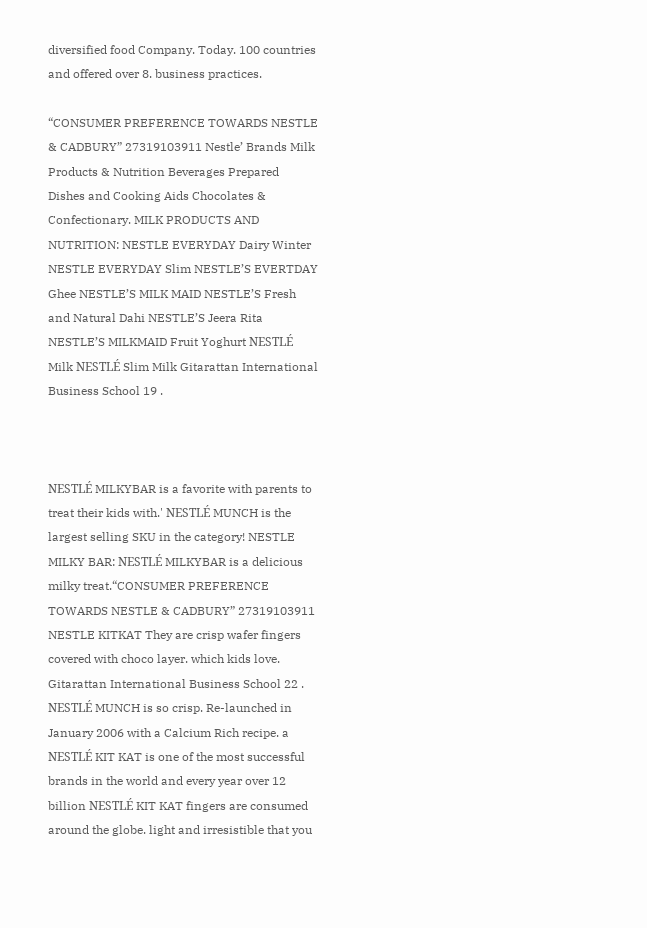diversified food Company. Today. 100 countries and offered over 8. business practices.

“CONSUMER PREFERENCE TOWARDS NESTLE & CADBURY” 27319103911 Nestle’ Brands Milk Products & Nutrition Beverages Prepared Dishes and Cooking Aids Chocolates & Confectionary. MILK PRODUCTS AND NUTRITION: NESTLE EVERYDAY Dairy Winter NESTLE EVERYDAY Slim NESTLE’S EVERTDAY Ghee NESTLE’S MILK MAID NESTLE’S Fresh and Natural Dahi NESTLE’S Jeera Rita NESTLE’S MILKMAID Fruit Yoghurt NESTLÉ Milk NESTLÉ Slim Milk Gitarattan International Business School 19 .



NESTLÉ MILKYBAR is a favorite with parents to treat their kids with.' NESTLÉ MUNCH is the largest selling SKU in the category! NESTLE MILKY BAR: NESTLÉ MILKYBAR is a delicious milky treat.“CONSUMER PREFERENCE TOWARDS NESTLE & CADBURY” 27319103911 NESTLE KITKAT They are crisp wafer fingers covered with choco layer. which kids love. Gitarattan International Business School 22 . NESTLÉ MUNCH is so crisp. Re-launched in January 2006 with a Calcium Rich recipe. a NESTLÉ KIT KAT is one of the most successful brands in the world and every year over 12 billion NESTLÉ KIT KAT fingers are consumed around the globe. light and irresistible that you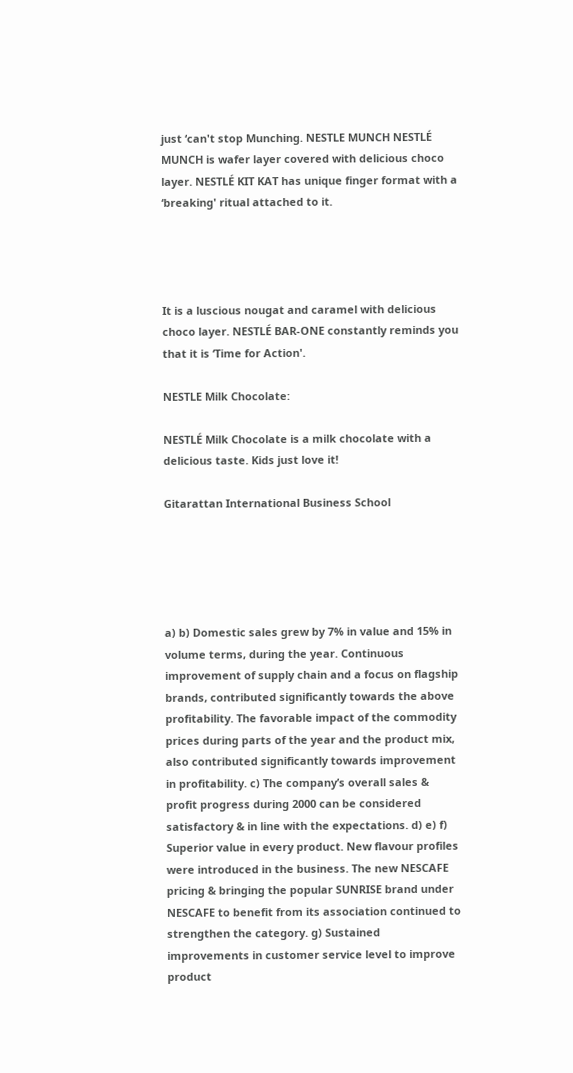just ‘can't stop Munching. NESTLE MUNCH NESTLÉ MUNCH is wafer layer covered with delicious choco layer. NESTLÉ KIT KAT has unique finger format with a ‘breaking' ritual attached to it.




It is a luscious nougat and caramel with delicious choco layer. NESTLÉ BAR-ONE constantly reminds you that it is ‘Time for Action'.

NESTLE Milk Chocolate:

NESTLÉ Milk Chocolate is a milk chocolate with a delicious taste. Kids just love it!

Gitarattan International Business School





a) b) Domestic sales grew by 7% in value and 15% in volume terms, during the year. Continuous improvement of supply chain and a focus on flagship brands, contributed significantly towards the above profitability. The favorable impact of the commodity prices during parts of the year and the product mix, also contributed significantly towards improvement in profitability. c) The company’s overall sales & profit progress during 2000 can be considered satisfactory & in line with the expectations. d) e) f) Superior value in every product. New flavour profiles were introduced in the business. The new NESCAFE pricing & bringing the popular SUNRISE brand under NESCAFE to benefit from its association continued to strengthen the category. g) Sustained improvements in customer service level to improve product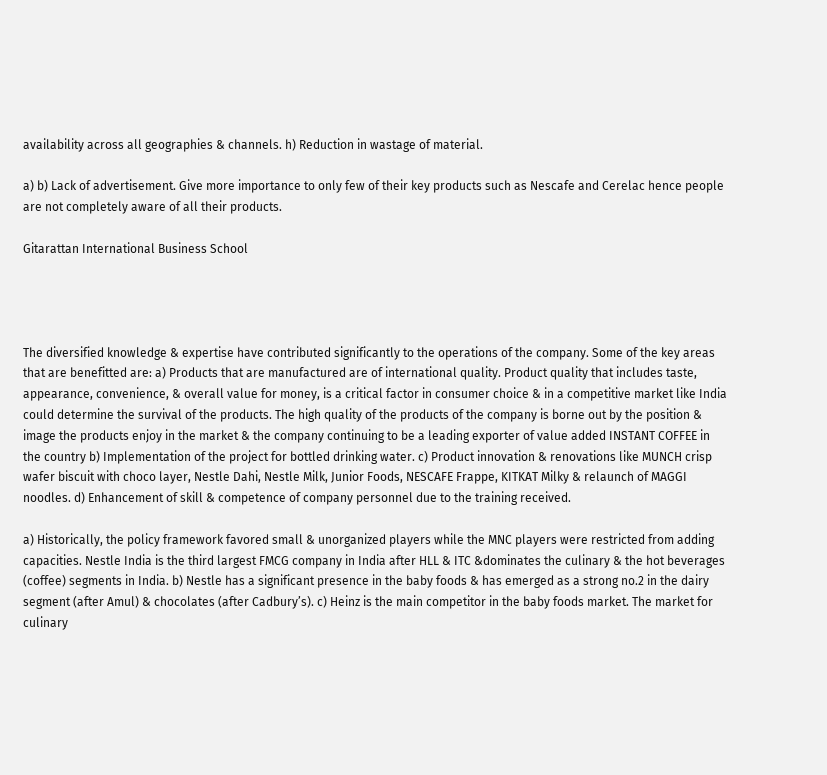availability across all geographies & channels. h) Reduction in wastage of material.

a) b) Lack of advertisement. Give more importance to only few of their key products such as Nescafe and Cerelac hence people are not completely aware of all their products.

Gitarattan International Business School




The diversified knowledge & expertise have contributed significantly to the operations of the company. Some of the key areas that are benefitted are: a) Products that are manufactured are of international quality. Product quality that includes taste, appearance, convenience, & overall value for money, is a critical factor in consumer choice & in a competitive market like India could determine the survival of the products. The high quality of the products of the company is borne out by the position & image the products enjoy in the market & the company continuing to be a leading exporter of value added INSTANT COFFEE in the country b) Implementation of the project for bottled drinking water. c) Product innovation & renovations like MUNCH crisp wafer biscuit with choco layer, Nestle Dahi, Nestle Milk, Junior Foods, NESCAFE Frappe, KITKAT Milky & relaunch of MAGGI noodles. d) Enhancement of skill & competence of company personnel due to the training received.

a) Historically, the policy framework favored small & unorganized players while the MNC players were restricted from adding capacities. Nestle India is the third largest FMCG company in India after HLL & ITC &dominates the culinary & the hot beverages (coffee) segments in India. b) Nestle has a significant presence in the baby foods & has emerged as a strong no.2 in the dairy segment (after Amul) & chocolates (after Cadbury’s). c) Heinz is the main competitor in the baby foods market. The market for culinary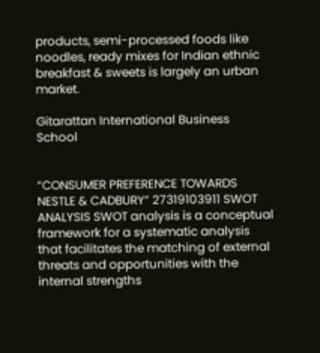products, semi-processed foods like noodles, ready mixes for Indian ethnic breakfast & sweets is largely an urban market.

Gitarattan International Business School


“CONSUMER PREFERENCE TOWARDS NESTLE & CADBURY” 27319103911 SWOT ANALYSIS SWOT analysis is a conceptual framework for a systematic analysis that facilitates the matching of external threats and opportunities with the internal strengths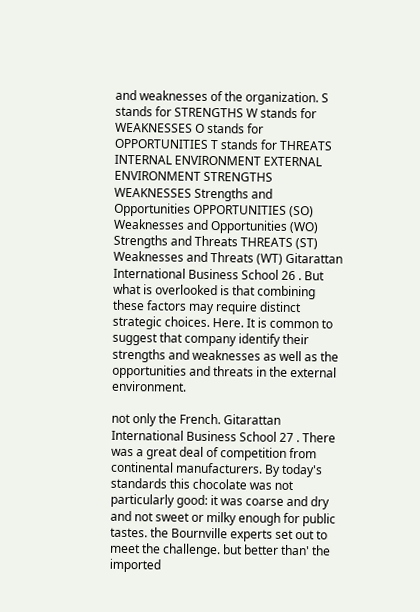and weaknesses of the organization. S stands for STRENGTHS W stands for WEAKNESSES O stands for OPPORTUNITIES T stands for THREATS INTERNAL ENVIRONMENT EXTERNAL ENVIRONMENT STRENGTHS WEAKNESSES Strengths and Opportunities OPPORTUNITIES (SO) Weaknesses and Opportunities (WO) Strengths and Threats THREATS (ST) Weaknesses and Threats (WT) Gitarattan International Business School 26 . But what is overlooked is that combining these factors may require distinct strategic choices. Here. It is common to suggest that company identify their strengths and weaknesses as well as the opportunities and threats in the external environment.

not only the French. Gitarattan International Business School 27 . There was a great deal of competition from continental manufacturers. By today's standards this chocolate was not particularly good: it was coarse and dry and not sweet or milky enough for public tastes. the Bournville experts set out to meet the challenge. but better than' the imported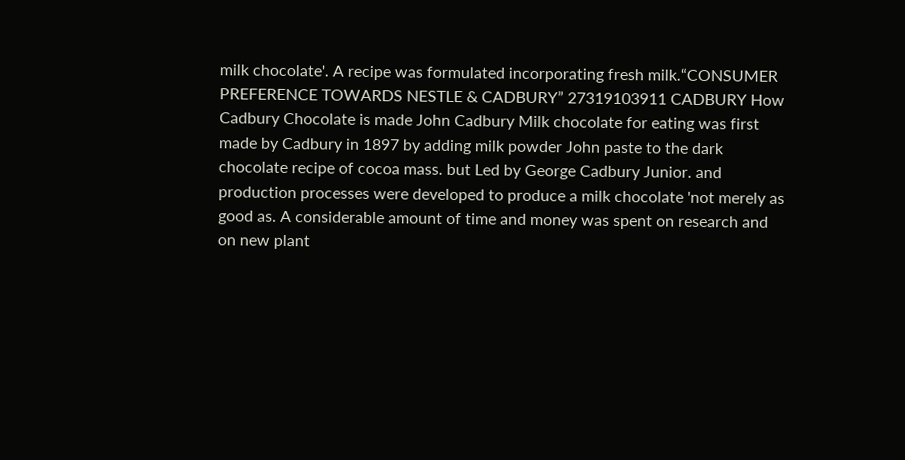milk chocolate'. A recipe was formulated incorporating fresh milk.“CONSUMER PREFERENCE TOWARDS NESTLE & CADBURY” 27319103911 CADBURY How Cadbury Chocolate is made John Cadbury Milk chocolate for eating was first made by Cadbury in 1897 by adding milk powder John paste to the dark chocolate recipe of cocoa mass. but Led by George Cadbury Junior. and production processes were developed to produce a milk chocolate 'not merely as good as. A considerable amount of time and money was spent on research and on new plant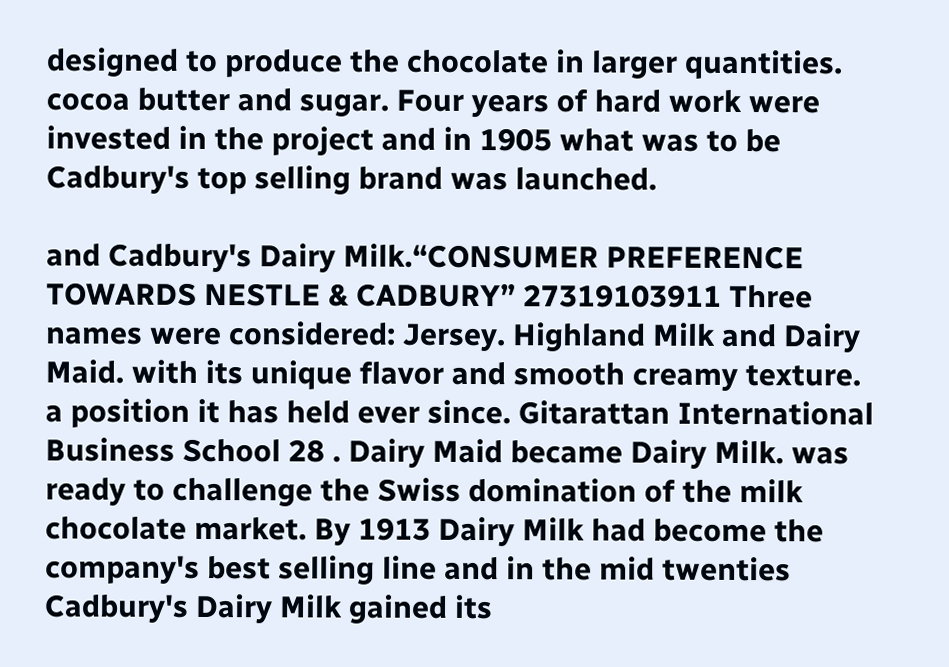designed to produce the chocolate in larger quantities. cocoa butter and sugar. Four years of hard work were invested in the project and in 1905 what was to be Cadbury's top selling brand was launched.

and Cadbury's Dairy Milk.“CONSUMER PREFERENCE TOWARDS NESTLE & CADBURY” 27319103911 Three names were considered: Jersey. Highland Milk and Dairy Maid. with its unique flavor and smooth creamy texture. a position it has held ever since. Gitarattan International Business School 28 . Dairy Maid became Dairy Milk. was ready to challenge the Swiss domination of the milk chocolate market. By 1913 Dairy Milk had become the company's best selling line and in the mid twenties Cadbury's Dairy Milk gained its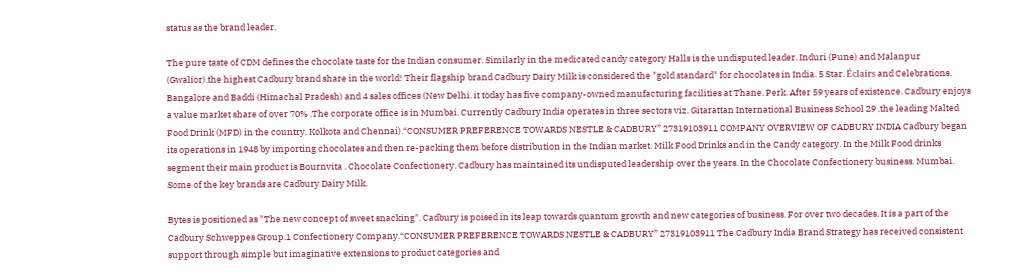status as the brand leader.

The pure taste of CDM defines the chocolate taste for the Indian consumer. Similarly in the medicated candy category Halls is the undisputed leader. Induri (Pune) and Malanpur (Gwalior).the highest Cadbury brand share in the world! Their flagship brand Cadbury Dairy Milk is considered the "gold standard" for chocolates in India. 5 Star. Éclairs and Celebrations. Bangalore and Baddi (Himachal Pradesh) and 4 sales offices (New Delhi. it today has five company-owned manufacturing facilities at Thane. Perk. After 59 years of existence. Cadbury enjoys a value market share of over 70% .The corporate office is in Mumbai. Currently Cadbury India operates in three sectors viz. Gitarattan International Business School 29 .the leading Malted Food Drink (MFD) in the country. Kolkota and Chennai).“CONSUMER PREFERENCE TOWARDS NESTLE & CADBURY” 27319103911 COMPANY OVERVIEW OF CADBURY INDIA Cadbury began its operations in 1948 by importing chocolates and then re-packing them before distribution in the Indian market. Milk Food Drinks and in the Candy category. In the Milk Food drinks segment their main product is Bournvita . Chocolate Confectionery. Cadbury has maintained its undisputed leadership over the years. In the Chocolate Confectionery business. Mumbai. Some of the key brands are Cadbury Dairy Milk.

Bytes is positioned as "The new concept of sweet snacking". Cadbury is poised in its leap towards quantum growth and new categories of business. For over two decades. It is a part of the Cadbury Schweppes Group.1 Confectionery Company.“CONSUMER PREFERENCE TOWARDS NESTLE & CADBURY” 27319103911 The Cadbury India Brand Strategy has received consistent support through simple but imaginative extensions to product categories and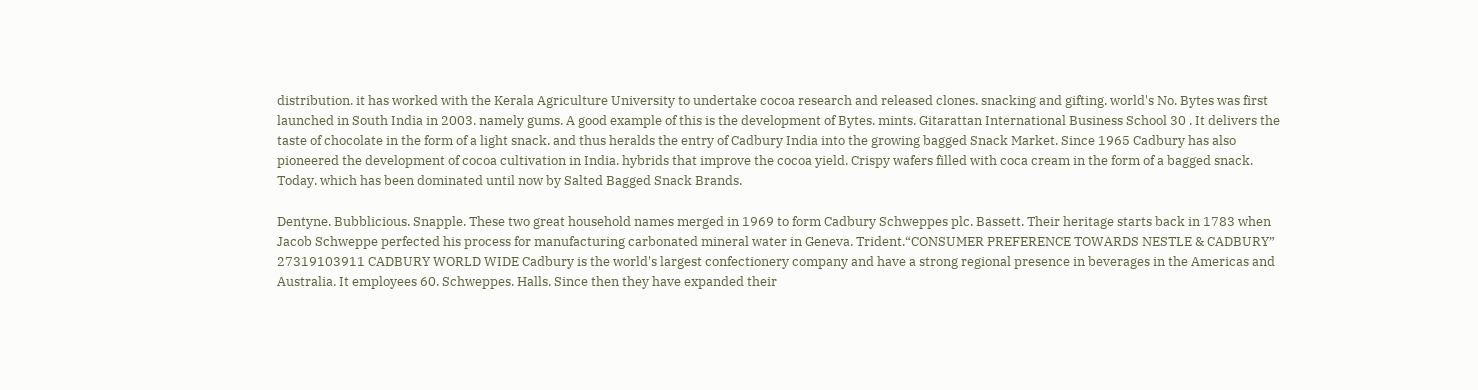distribution. it has worked with the Kerala Agriculture University to undertake cocoa research and released clones. snacking and gifting. world's No. Bytes was first launched in South India in 2003. namely gums. A good example of this is the development of Bytes. mints. Gitarattan International Business School 30 . It delivers the taste of chocolate in the form of a light snack. and thus heralds the entry of Cadbury India into the growing bagged Snack Market. Since 1965 Cadbury has also pioneered the development of cocoa cultivation in India. hybrids that improve the cocoa yield. Crispy wafers filled with coca cream in the form of a bagged snack. Today. which has been dominated until now by Salted Bagged Snack Brands.

Dentyne. Bubblicious. Snapple. These two great household names merged in 1969 to form Cadbury Schweppes plc. Bassett. Their heritage starts back in 1783 when Jacob Schweppe perfected his process for manufacturing carbonated mineral water in Geneva. Trident.“CONSUMER PREFERENCE TOWARDS NESTLE & CADBURY” 27319103911 CADBURY WORLD WIDE Cadbury is the world's largest confectionery company and have a strong regional presence in beverages in the Americas and Australia. It employees 60. Schweppes. Halls. Since then they have expanded their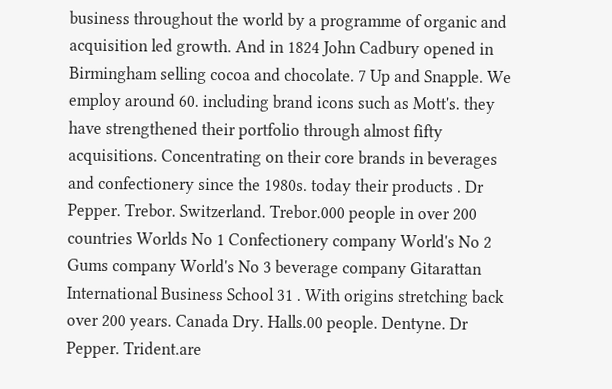business throughout the world by a programme of organic and acquisition led growth. And in 1824 John Cadbury opened in Birmingham selling cocoa and chocolate. 7 Up and Snapple. We employ around 60. including brand icons such as Mott's. they have strengthened their portfolio through almost fifty acquisitions. Concentrating on their core brands in beverages and confectionery since the 1980s. today their products . Dr Pepper. Trebor. Switzerland. Trebor.000 people in over 200 countries Worlds No 1 Confectionery company World's No 2 Gums company World's No 3 beverage company Gitarattan International Business School 31 . With origins stretching back over 200 years. Canada Dry. Halls.00 people. Dentyne. Dr Pepper. Trident.are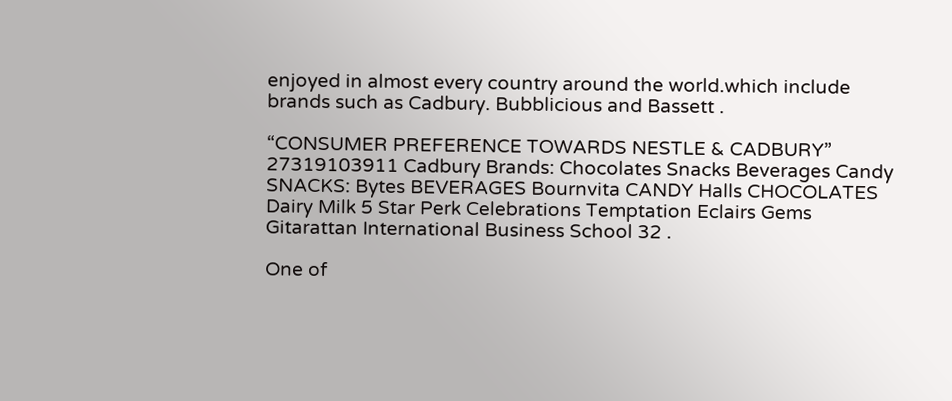enjoyed in almost every country around the world.which include brands such as Cadbury. Bubblicious and Bassett .

“CONSUMER PREFERENCE TOWARDS NESTLE & CADBURY” 27319103911 Cadbury Brands: Chocolates Snacks Beverages Candy SNACKS: Bytes BEVERAGES Bournvita CANDY Halls CHOCOLATES Dairy Milk 5 Star Perk Celebrations Temptation Eclairs Gems Gitarattan International Business School 32 .

One of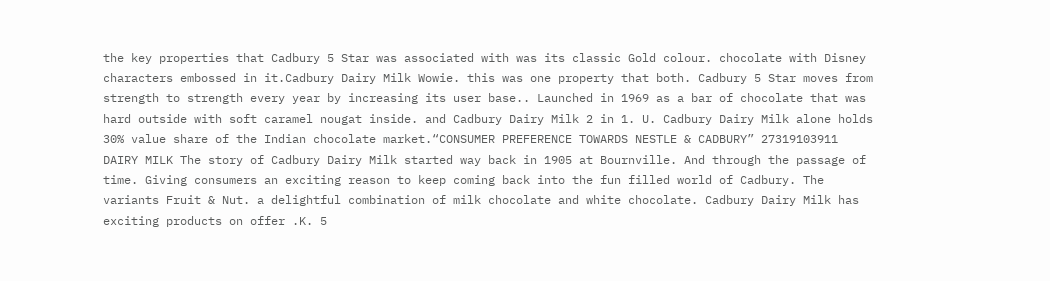the key properties that Cadbury 5 Star was associated with was its classic Gold colour. chocolate with Disney characters embossed in it.Cadbury Dairy Milk Wowie. this was one property that both. Cadbury 5 Star moves from strength to strength every year by increasing its user base.. Launched in 1969 as a bar of chocolate that was hard outside with soft caramel nougat inside. and Cadbury Dairy Milk 2 in 1. U. Cadbury Dairy Milk alone holds 30% value share of the Indian chocolate market.“CONSUMER PREFERENCE TOWARDS NESTLE & CADBURY” 27319103911 DAIRY MILK The story of Cadbury Dairy Milk started way back in 1905 at Bournville. And through the passage of time. Giving consumers an exciting reason to keep coming back into the fun filled world of Cadbury. The variants Fruit & Nut. a delightful combination of milk chocolate and white chocolate. Cadbury Dairy Milk has exciting products on offer .K. 5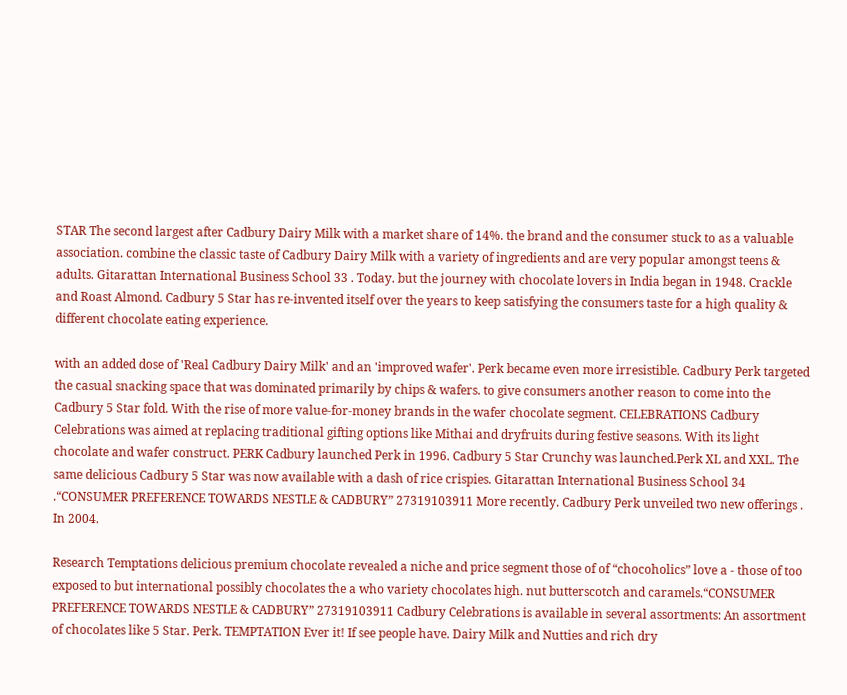STAR The second largest after Cadbury Dairy Milk with a market share of 14%. the brand and the consumer stuck to as a valuable association. combine the classic taste of Cadbury Dairy Milk with a variety of ingredients and are very popular amongst teens & adults. Gitarattan International Business School 33 . Today. but the journey with chocolate lovers in India began in 1948. Crackle and Roast Almond. Cadbury 5 Star has re-invented itself over the years to keep satisfying the consumers taste for a high quality & different chocolate eating experience.

with an added dose of 'Real Cadbury Dairy Milk' and an 'improved wafer'. Perk became even more irresistible. Cadbury Perk targeted the casual snacking space that was dominated primarily by chips & wafers. to give consumers another reason to come into the Cadbury 5 Star fold. With the rise of more value-for-money brands in the wafer chocolate segment. CELEBRATIONS Cadbury Celebrations was aimed at replacing traditional gifting options like Mithai and dryfruits during festive seasons. With its light chocolate and wafer construct. PERK Cadbury launched Perk in 1996. Cadbury 5 Star Crunchy was launched.Perk XL and XXL. The same delicious Cadbury 5 Star was now available with a dash of rice crispies. Gitarattan International Business School 34 .“CONSUMER PREFERENCE TOWARDS NESTLE & CADBURY” 27319103911 More recently. Cadbury Perk unveiled two new offerings . In 2004.

Research Temptations delicious premium chocolate revealed a niche and price segment those of of “chocoholics” love a - those of too exposed to but international possibly chocolates the a who variety chocolates high. nut butterscotch and caramels.“CONSUMER PREFERENCE TOWARDS NESTLE & CADBURY” 27319103911 Cadbury Celebrations is available in several assortments: An assortment of chocolates like 5 Star. Perk. TEMPTATION Ever it! If see people have. Dairy Milk and Nutties and rich dry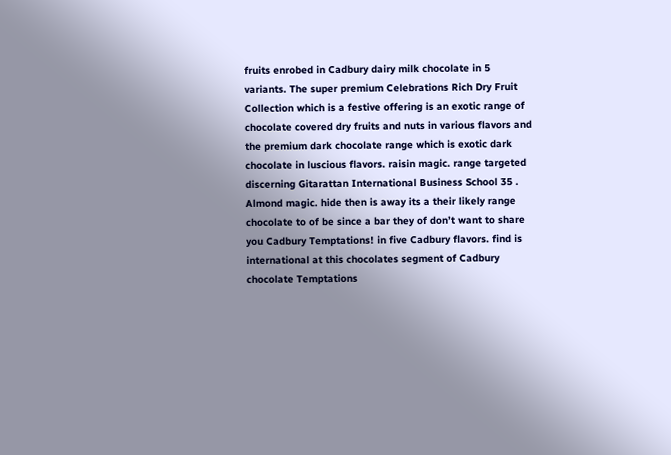fruits enrobed in Cadbury dairy milk chocolate in 5 variants. The super premium Celebrations Rich Dry Fruit Collection which is a festive offering is an exotic range of chocolate covered dry fruits and nuts in various flavors and the premium dark chocolate range which is exotic dark chocolate in luscious flavors. raisin magic. range targeted discerning Gitarattan International Business School 35 . Almond magic. hide then is away its a their likely range chocolate to of be since a bar they of don’t want to share you Cadbury Temptations! in five Cadbury flavors. find is international at this chocolates segment of Cadbury chocolate Temptations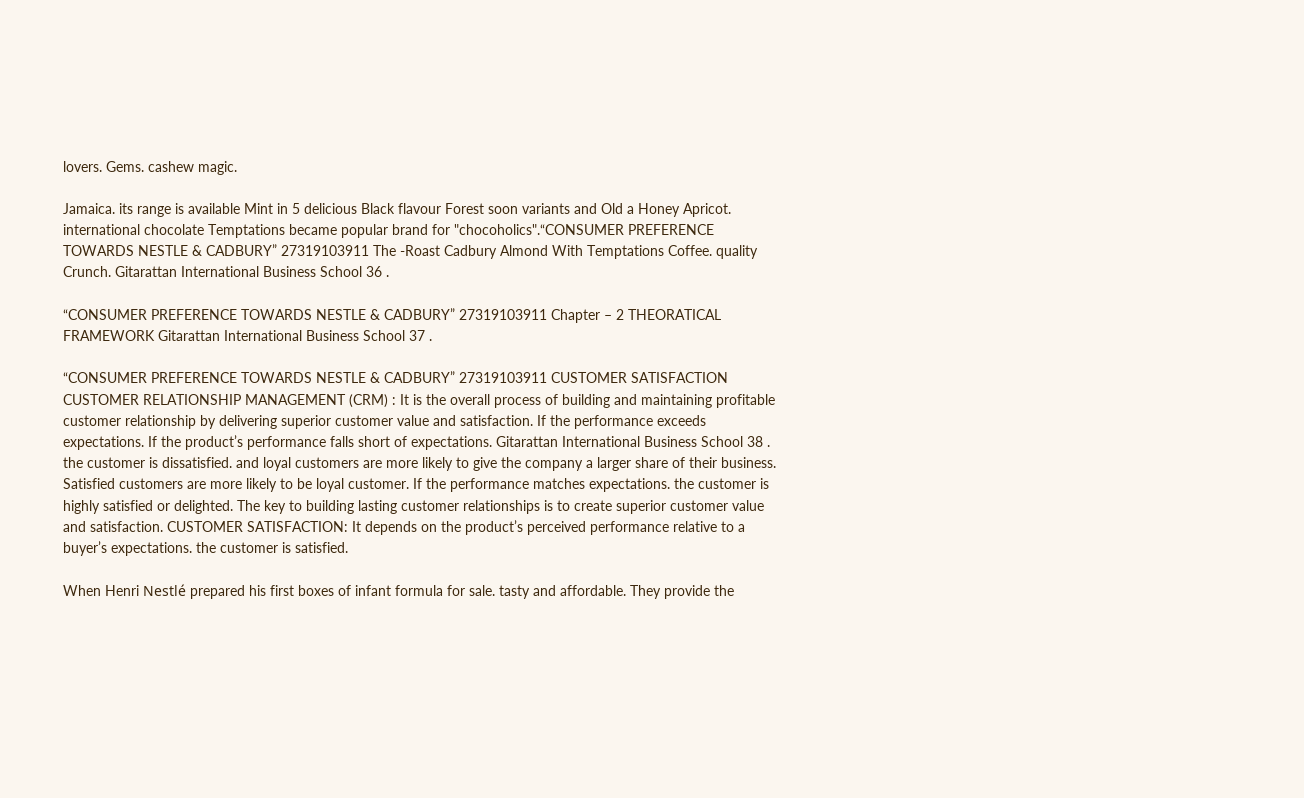lovers. Gems. cashew magic.

Jamaica. its range is available Mint in 5 delicious Black flavour Forest soon variants and Old a Honey Apricot. international chocolate Temptations became popular brand for "chocoholics".“CONSUMER PREFERENCE TOWARDS NESTLE & CADBURY” 27319103911 The -Roast Cadbury Almond With Temptations Coffee. quality Crunch. Gitarattan International Business School 36 .

“CONSUMER PREFERENCE TOWARDS NESTLE & CADBURY” 27319103911 Chapter – 2 THEORATICAL FRAMEWORK Gitarattan International Business School 37 .

“CONSUMER PREFERENCE TOWARDS NESTLE & CADBURY” 27319103911 CUSTOMER SATISFACTION CUSTOMER RELATIONSHIP MANAGEMENT (CRM) : It is the overall process of building and maintaining profitable customer relationship by delivering superior customer value and satisfaction. If the performance exceeds expectations. If the product’s performance falls short of expectations. Gitarattan International Business School 38 . the customer is dissatisfied. and loyal customers are more likely to give the company a larger share of their business. Satisfied customers are more likely to be loyal customer. If the performance matches expectations. the customer is highly satisfied or delighted. The key to building lasting customer relationships is to create superior customer value and satisfaction. CUSTOMER SATISFACTION: It depends on the product’s perceived performance relative to a buyer’s expectations. the customer is satisfied.

When Henri Nestlé prepared his first boxes of infant formula for sale. tasty and affordable. They provide the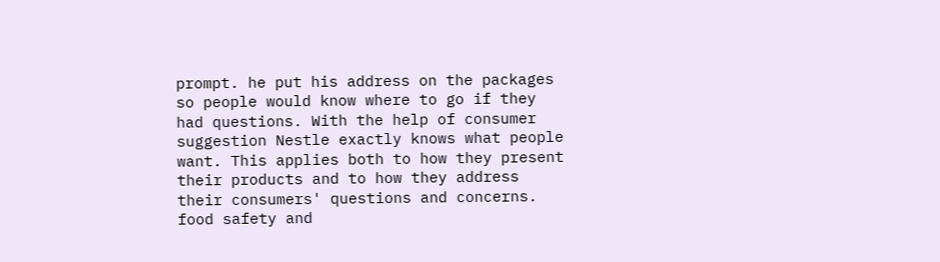prompt. he put his address on the packages so people would know where to go if they had questions. With the help of consumer suggestion Nestle exactly knows what people want. This applies both to how they present their products and to how they address their consumers' questions and concerns. food safety and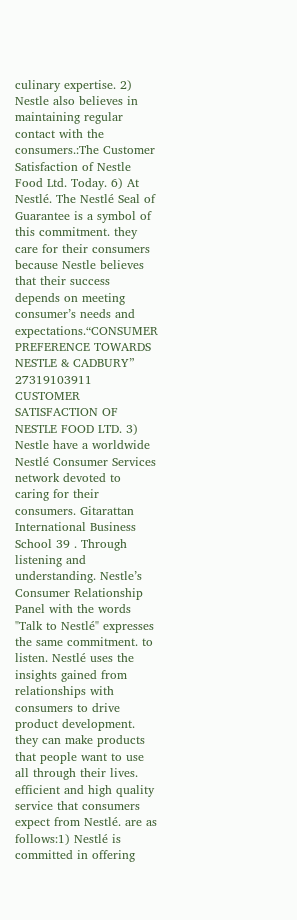culinary expertise. 2) Nestle also believes in maintaining regular contact with the consumers.:The Customer Satisfaction of Nestle Food Ltd. Today. 6) At Nestlé. The Nestlé Seal of Guarantee is a symbol of this commitment. they care for their consumers because Nestle believes that their success depends on meeting consumer’s needs and expectations.“CONSUMER PREFERENCE TOWARDS NESTLE & CADBURY” 27319103911 CUSTOMER SATISFACTION OF NESTLE FOOD LTD. 3) Nestle have a worldwide Nestlé Consumer Services network devoted to caring for their consumers. Gitarattan International Business School 39 . Through listening and understanding. Nestle’s Consumer Relationship Panel with the words "Talk to Nestlé" expresses the same commitment. to listen. Nestlé uses the insights gained from relationships with consumers to drive product development. they can make products that people want to use all through their lives. efficient and high quality service that consumers expect from Nestlé. are as follows:1) Nestlé is committed in offering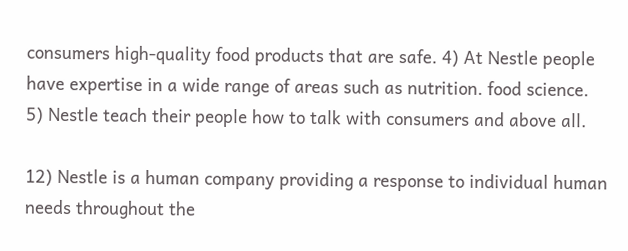consumers high-quality food products that are safe. 4) At Nestle people have expertise in a wide range of areas such as nutrition. food science. 5) Nestle teach their people how to talk with consumers and above all.

12) Nestle is a human company providing a response to individual human needs throughout the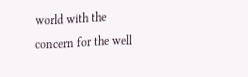world with the concern for the well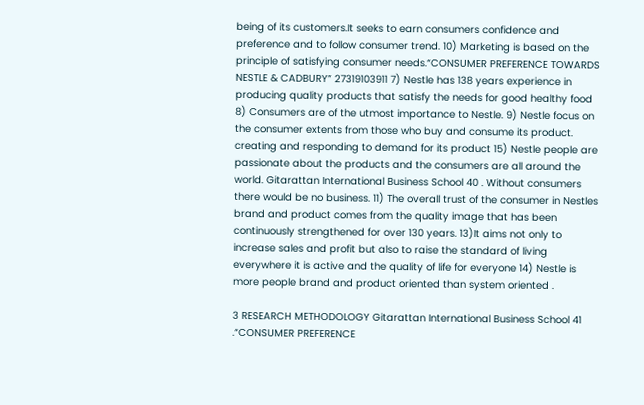being of its customers.It seeks to earn consumers confidence and preference and to follow consumer trend. 10) Marketing is based on the principle of satisfying consumer needs.“CONSUMER PREFERENCE TOWARDS NESTLE & CADBURY” 27319103911 7) Nestle has 138 years experience in producing quality products that satisfy the needs for good healthy food 8) Consumers are of the utmost importance to Nestle. 9) Nestle focus on the consumer extents from those who buy and consume its product. creating and responding to demand for its product 15) Nestle people are passionate about the products and the consumers are all around the world. Gitarattan International Business School 40 . Without consumers there would be no business. 11) The overall trust of the consumer in Nestles brand and product comes from the quality image that has been continuously strengthened for over 130 years. 13)It aims not only to increase sales and profit but also to raise the standard of living everywhere it is active and the quality of life for everyone 14) Nestle is more people brand and product oriented than system oriented .

3 RESEARCH METHODOLOGY Gitarattan International Business School 41 .“CONSUMER PREFERENCE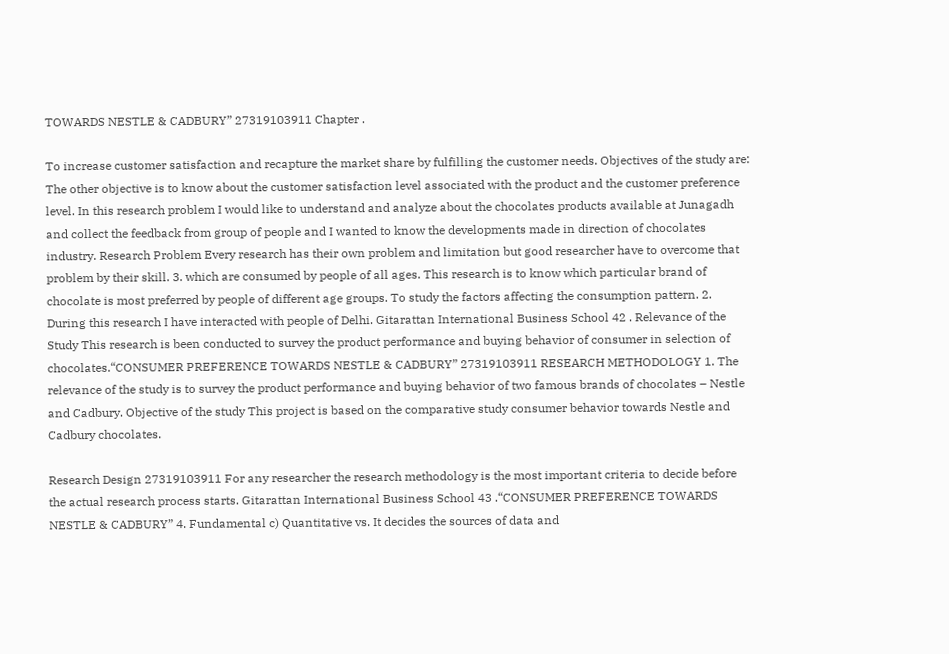TOWARDS NESTLE & CADBURY” 27319103911 Chapter .

To increase customer satisfaction and recapture the market share by fulfilling the customer needs. Objectives of the study are: The other objective is to know about the customer satisfaction level associated with the product and the customer preference level. In this research problem I would like to understand and analyze about the chocolates products available at Junagadh and collect the feedback from group of people and I wanted to know the developments made in direction of chocolates industry. Research Problem Every research has their own problem and limitation but good researcher have to overcome that problem by their skill. 3. which are consumed by people of all ages. This research is to know which particular brand of chocolate is most preferred by people of different age groups. To study the factors affecting the consumption pattern. 2. During this research I have interacted with people of Delhi. Gitarattan International Business School 42 . Relevance of the Study This research is been conducted to survey the product performance and buying behavior of consumer in selection of chocolates.“CONSUMER PREFERENCE TOWARDS NESTLE & CADBURY” 27319103911 RESEARCH METHODOLOGY 1. The relevance of the study is to survey the product performance and buying behavior of two famous brands of chocolates – Nestle and Cadbury. Objective of the study This project is based on the comparative study consumer behavior towards Nestle and Cadbury chocolates.

Research Design 27319103911 For any researcher the research methodology is the most important criteria to decide before the actual research process starts. Gitarattan International Business School 43 .“CONSUMER PREFERENCE TOWARDS NESTLE & CADBURY” 4. Fundamental c) Quantitative vs. It decides the sources of data and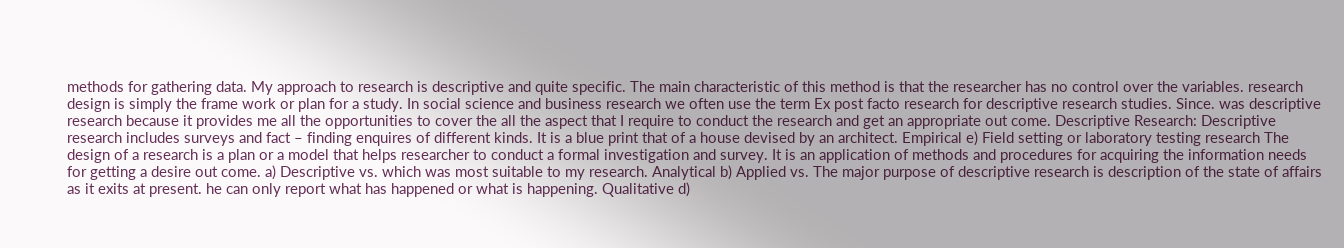methods for gathering data. My approach to research is descriptive and quite specific. The main characteristic of this method is that the researcher has no control over the variables. research design is simply the frame work or plan for a study. In social science and business research we often use the term Ex post facto research for descriptive research studies. Since. was descriptive research because it provides me all the opportunities to cover the all the aspect that I require to conduct the research and get an appropriate out come. Descriptive Research: Descriptive research includes surveys and fact – finding enquires of different kinds. It is a blue print that of a house devised by an architect. Empirical e) Field setting or laboratory testing research The design of a research is a plan or a model that helps researcher to conduct a formal investigation and survey. It is an application of methods and procedures for acquiring the information needs for getting a desire out come. a) Descriptive vs. which was most suitable to my research. Analytical b) Applied vs. The major purpose of descriptive research is description of the state of affairs as it exits at present. he can only report what has happened or what is happening. Qualitative d)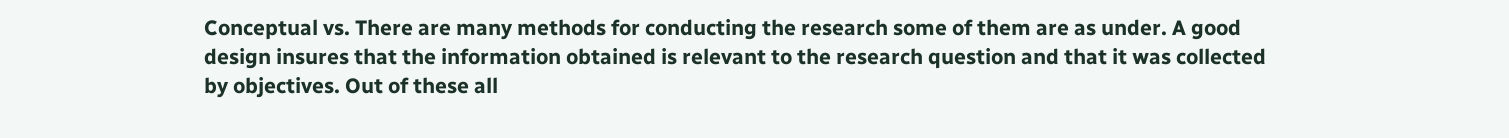Conceptual vs. There are many methods for conducting the research some of them are as under. A good design insures that the information obtained is relevant to the research question and that it was collected by objectives. Out of these all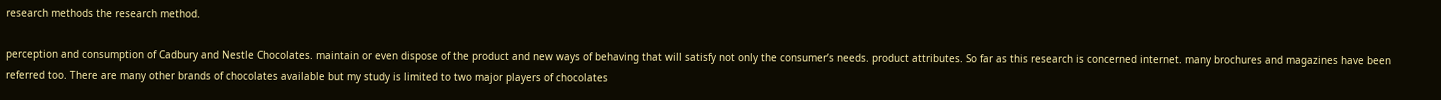research methods the research method.

perception and consumption of Cadbury and Nestle Chocolates. maintain or even dispose of the product and new ways of behaving that will satisfy not only the consumer’s needs. product attributes. So far as this research is concerned internet. many brochures and magazines have been referred too. There are many other brands of chocolates available but my study is limited to two major players of chocolates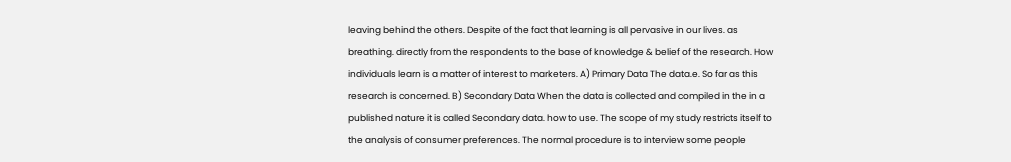leaving behind the others. Despite of the fact that learning is all pervasive in our lives. as breathing. directly from the respondents to the base of knowledge & belief of the research. How individuals learn is a matter of interest to marketers. A) Primary Data The data.e. So far as this research is concerned. B) Secondary Data When the data is collected and compiled in the in a published nature it is called Secondary data. how to use. The scope of my study restricts itself to the analysis of consumer preferences. The normal procedure is to interview some people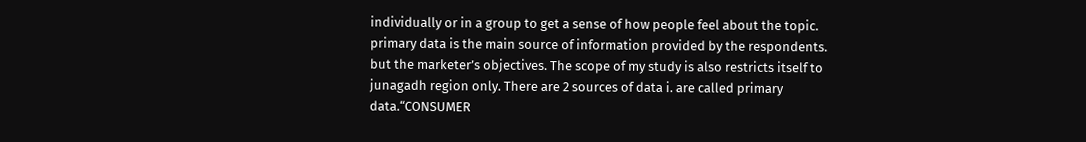individually or in a group to get a sense of how people feel about the topic. primary data is the main source of information provided by the respondents. but the marketer’s objectives. The scope of my study is also restricts itself to junagadh region only. There are 2 sources of data i. are called primary data.“CONSUMER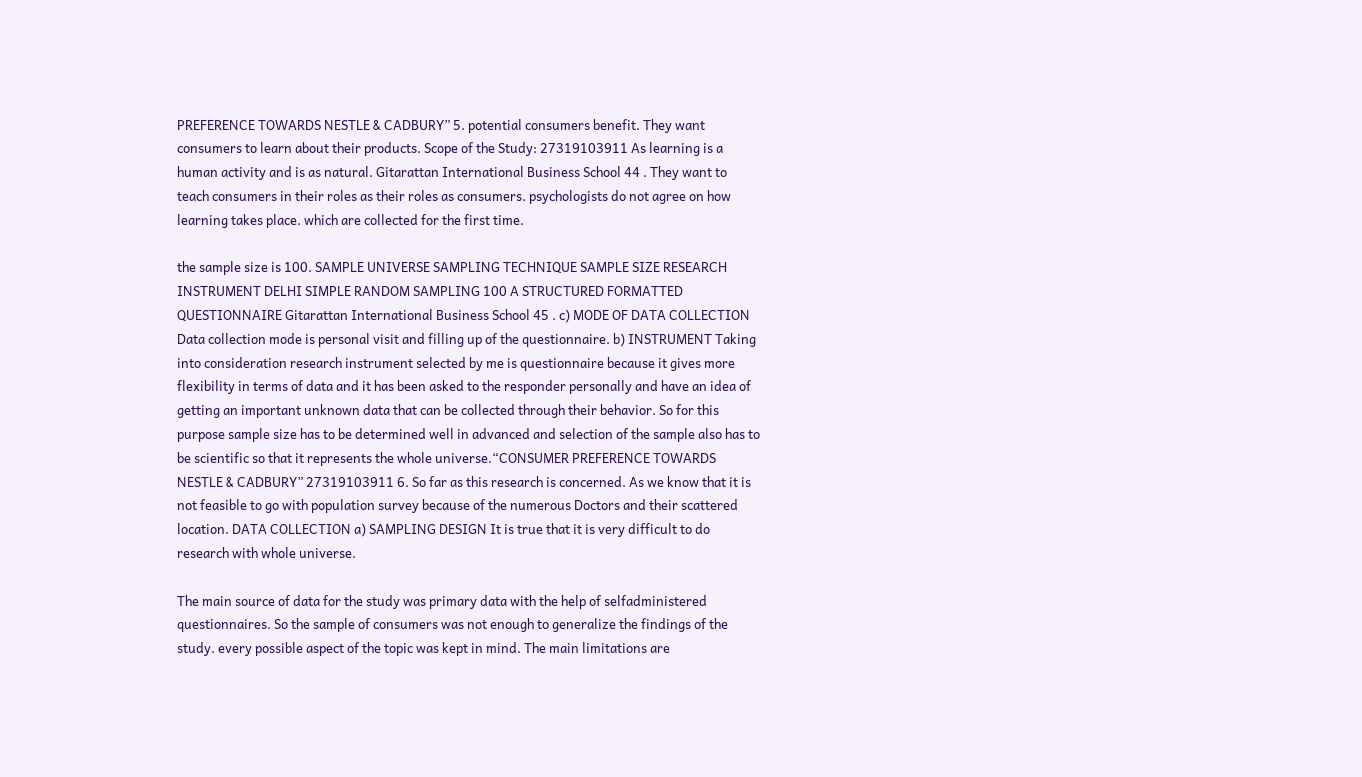PREFERENCE TOWARDS NESTLE & CADBURY” 5. potential consumers benefit. They want consumers to learn about their products. Scope of the Study: 27319103911 As learning is a human activity and is as natural. Gitarattan International Business School 44 . They want to teach consumers in their roles as their roles as consumers. psychologists do not agree on how learning takes place. which are collected for the first time.

the sample size is 100. SAMPLE UNIVERSE SAMPLING TECHNIQUE SAMPLE SIZE RESEARCH INSTRUMENT DELHI SIMPLE RANDOM SAMPLING 100 A STRUCTURED FORMATTED QUESTIONNAIRE Gitarattan International Business School 45 . c) MODE OF DATA COLLECTION Data collection mode is personal visit and filling up of the questionnaire. b) INSTRUMENT Taking into consideration research instrument selected by me is questionnaire because it gives more flexibility in terms of data and it has been asked to the responder personally and have an idea of getting an important unknown data that can be collected through their behavior. So for this purpose sample size has to be determined well in advanced and selection of the sample also has to be scientific so that it represents the whole universe.“CONSUMER PREFERENCE TOWARDS NESTLE & CADBURY” 27319103911 6. So far as this research is concerned. As we know that it is not feasible to go with population survey because of the numerous Doctors and their scattered location. DATA COLLECTION a) SAMPLING DESIGN It is true that it is very difficult to do research with whole universe.

The main source of data for the study was primary data with the help of selfadministered questionnaires. So the sample of consumers was not enough to generalize the findings of the study. every possible aspect of the topic was kept in mind. The main limitations are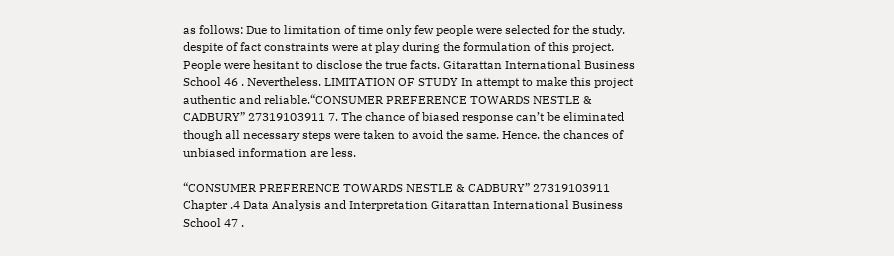as follows: Due to limitation of time only few people were selected for the study. despite of fact constraints were at play during the formulation of this project. People were hesitant to disclose the true facts. Gitarattan International Business School 46 . Nevertheless. LIMITATION OF STUDY In attempt to make this project authentic and reliable.“CONSUMER PREFERENCE TOWARDS NESTLE & CADBURY” 27319103911 7. The chance of biased response can’t be eliminated though all necessary steps were taken to avoid the same. Hence. the chances of unbiased information are less.

“CONSUMER PREFERENCE TOWARDS NESTLE & CADBURY” 27319103911 Chapter .4 Data Analysis and Interpretation Gitarattan International Business School 47 .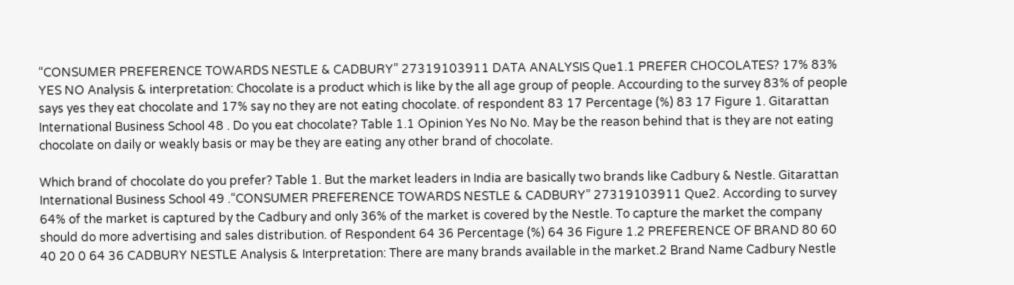“CONSUMER PREFERENCE TOWARDS NESTLE & CADBURY” 27319103911 DATA ANALYSIS Que1.1 PREFER CHOCOLATES? 17% 83% YES NO Analysis & interpretation: Chocolate is a product which is like by the all age group of people. Accourding to the survey 83% of people says yes they eat chocolate and 17% say no they are not eating chocolate. of respondent 83 17 Percentage (%) 83 17 Figure 1. Gitarattan International Business School 48 . Do you eat chocolate? Table 1.1 Opinion Yes No No. May be the reason behind that is they are not eating chocolate on daily or weakly basis or may be they are eating any other brand of chocolate.

Which brand of chocolate do you prefer? Table 1. But the market leaders in India are basically two brands like Cadbury & Nestle. Gitarattan International Business School 49 .“CONSUMER PREFERENCE TOWARDS NESTLE & CADBURY” 27319103911 Que2. According to survey 64% of the market is captured by the Cadbury and only 36% of the market is covered by the Nestle. To capture the market the company should do more advertising and sales distribution. of Respondent 64 36 Percentage (%) 64 36 Figure 1.2 PREFERENCE OF BRAND 80 60 40 20 0 64 36 CADBURY NESTLE Analysis & Interpretation: There are many brands available in the market.2 Brand Name Cadbury Nestle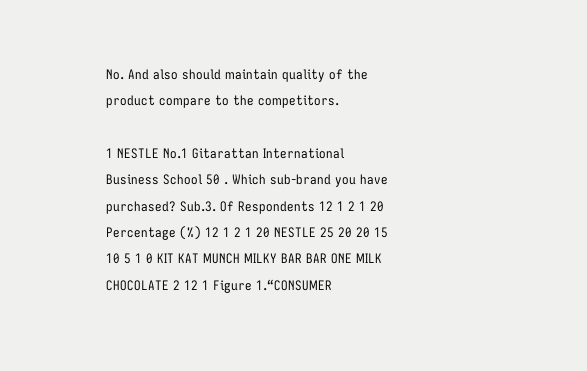No. And also should maintain quality of the product compare to the competitors.

1 NESTLE No.1 Gitarattan International Business School 50 . Which sub-brand you have purchased? Sub.3. Of Respondents 12 1 2 1 20 Percentage (%) 12 1 2 1 20 NESTLE 25 20 20 15 10 5 1 0 KIT KAT MUNCH MILKY BAR BAR ONE MILK CHOCOLATE 2 12 1 Figure 1.“CONSUMER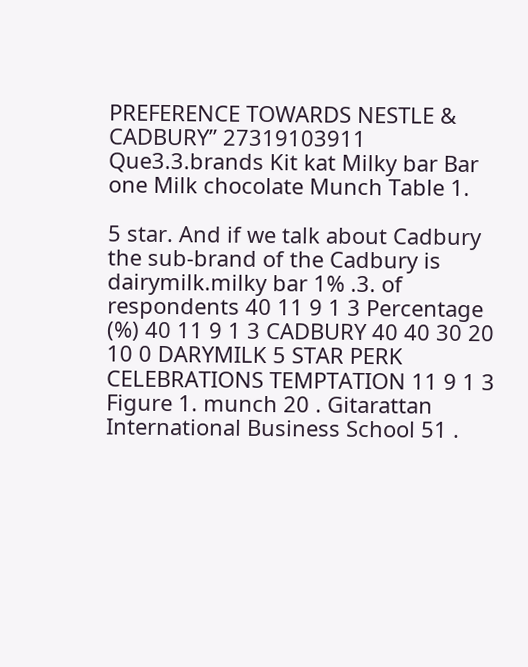PREFERENCE TOWARDS NESTLE & CADBURY” 27319103911 Que3.3.brands Kit kat Milky bar Bar one Milk chocolate Munch Table 1.

5 star. And if we talk about Cadbury the sub-brand of the Cadbury is dairymilk.milky bar 1% .3. of respondents 40 11 9 1 3 Percentage (%) 40 11 9 1 3 CADBURY 40 40 30 20 10 0 DARYMILK 5 STAR PERK CELEBRATIONS TEMPTATION 11 9 1 3 Figure 1. munch 20 . Gitarattan International Business School 51 .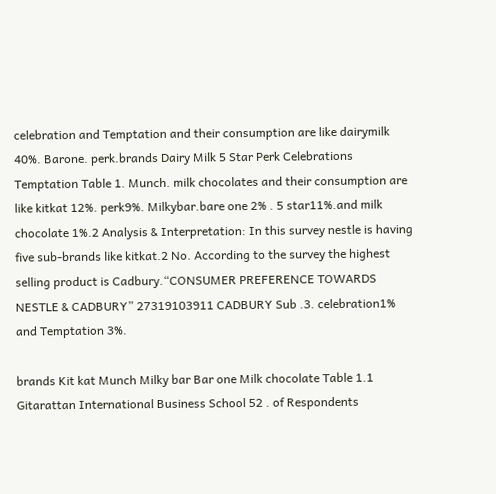celebration and Temptation and their consumption are like dairymilk 40%. Barone. perk.brands Dairy Milk 5 Star Perk Celebrations Temptation Table 1. Munch. milk chocolates and their consumption are like kitkat 12%. perk9%. Milkybar.bare one 2% . 5 star11%.and milk chocolate 1%.2 Analysis & Interpretation: In this survey nestle is having five sub-brands like kitkat.2 No. According to the survey the highest selling product is Cadbury.“CONSUMER PREFERENCE TOWARDS NESTLE & CADBURY” 27319103911 CADBURY Sub .3. celebration1% and Temptation 3%.

brands Kit kat Munch Milky bar Bar one Milk chocolate Table 1.1 Gitarattan International Business School 52 . of Respondents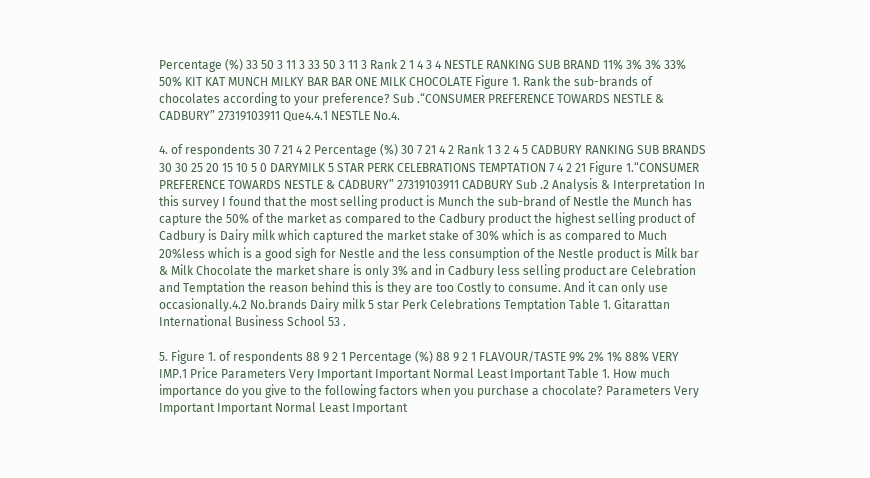Percentage (%) 33 50 3 11 3 33 50 3 11 3 Rank 2 1 4 3 4 NESTLE RANKING SUB BRAND 11% 3% 3% 33% 50% KIT KAT MUNCH MILKY BAR BAR ONE MILK CHOCOLATE Figure 1. Rank the sub-brands of chocolates according to your preference? Sub .“CONSUMER PREFERENCE TOWARDS NESTLE & CADBURY” 27319103911 Que4.4.1 NESTLE No.4.

4. of respondents 30 7 21 4 2 Percentage (%) 30 7 21 4 2 Rank 1 3 2 4 5 CADBURY RANKING SUB BRANDS 30 30 25 20 15 10 5 0 DARYMILK 5 STAR PERK CELEBRATIONS TEMPTATION 7 4 2 21 Figure 1.“CONSUMER PREFERENCE TOWARDS NESTLE & CADBURY” 27319103911 CADBURY Sub .2 Analysis & Interpretation In this survey I found that the most selling product is Munch the sub-brand of Nestle the Munch has capture the 50% of the market as compared to the Cadbury product the highest selling product of Cadbury is Dairy milk which captured the market stake of 30% which is as compared to Much 20%less which is a good sigh for Nestle and the less consumption of the Nestle product is Milk bar & Milk Chocolate the market share is only 3% and in Cadbury less selling product are Celebration and Temptation the reason behind this is they are too Costly to consume. And it can only use occasionally.4.2 No.brands Dairy milk 5 star Perk Celebrations Temptation Table 1. Gitarattan International Business School 53 .

5. Figure 1. of respondents 88 9 2 1 Percentage (%) 88 9 2 1 FLAVOUR/TASTE 9% 2% 1% 88% VERY IMP.1 Price Parameters Very Important Important Normal Least Important Table 1. How much importance do you give to the following factors when you purchase a chocolate? Parameters Very Important Important Normal Least Important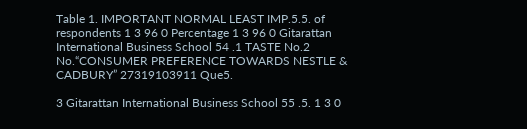Table 1. IMPORTANT NORMAL LEAST IMP.5.5. of respondents 1 3 96 0 Percentage 1 3 96 0 Gitarattan International Business School 54 .1 TASTE No.2 No.“CONSUMER PREFERENCE TOWARDS NESTLE & CADBURY” 27319103911 Que5.

3 Gitarattan International Business School 55 .5. 1 3 0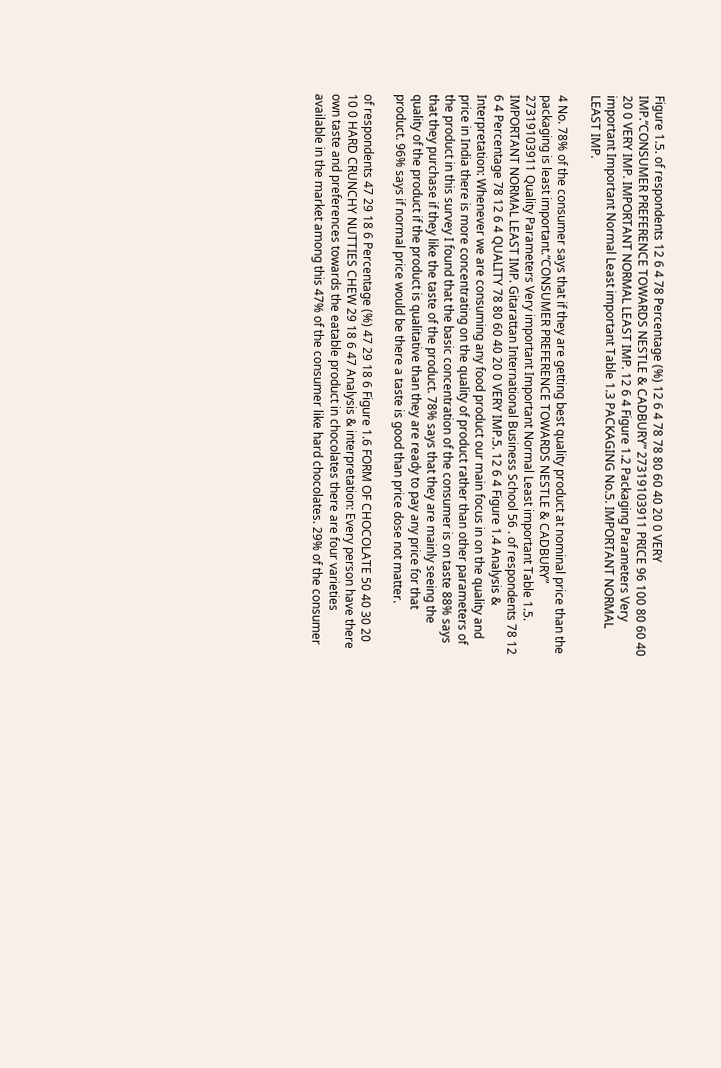Figure 1.5. of respondents 12 6 4 78 Percentage (%) 12 6 4 78 78 80 60 40 20 0 VERY IMP.“CONSUMER PREFERENCE TOWARDS NESTLE & CADBURY” 27319103911 PRICE 96 100 80 60 40 20 0 VERY IMP. IMPORTANT NORMAL LEAST IMP. 12 6 4 Figure 1.2 Packaging Parameters Very important Important Normal Least important Table 1.3 PACKAGING No.5. IMPORTANT NORMAL LEAST IMP.

4 No. 78% of the consumer says that if they are getting best quality product at nominal price than the packaging is least important.“CONSUMER PREFERENCE TOWARDS NESTLE & CADBURY” 27319103911 Quality Parameters Very important Important Normal Least important Table 1.5. IMPORTANT NORMAL LEAST IMP. Gitarattan International Business School 56 . of respondents 78 12 6 4 Percentage 78 12 6 4 QUALITY 78 80 60 40 20 0 VERY IMP.5. 12 6 4 Figure 1.4 Analysis & Interpretation: Whenever we are consuming any food product our main focus in on the quality and price in India there is more concentrating on the quality of product rather than other parameters of the product in this survey I found that the basic concentration of the consumer is on taste 88% says that they purchase if they like the taste of the product. 78% says that they are mainly seeing the quality of the product if the product is qualitative than they are ready to pay any price for that product. 96% says if normal price would be there a taste is good than price dose not matter.

of respondents 47 29 18 6 Percentage (%) 47 29 18 6 Figure 1.6 FORM OF CHOCOLATE 50 40 30 20 10 0 HARD CRUNCHY NUTTIES CHEW 29 18 6 47 Analysis & interpretation: Every person have there own taste and preferences towards the eatable product in chocolates there are four varieties available in the market among this 47% of the consumer like hard chocolates. 29% of the consumer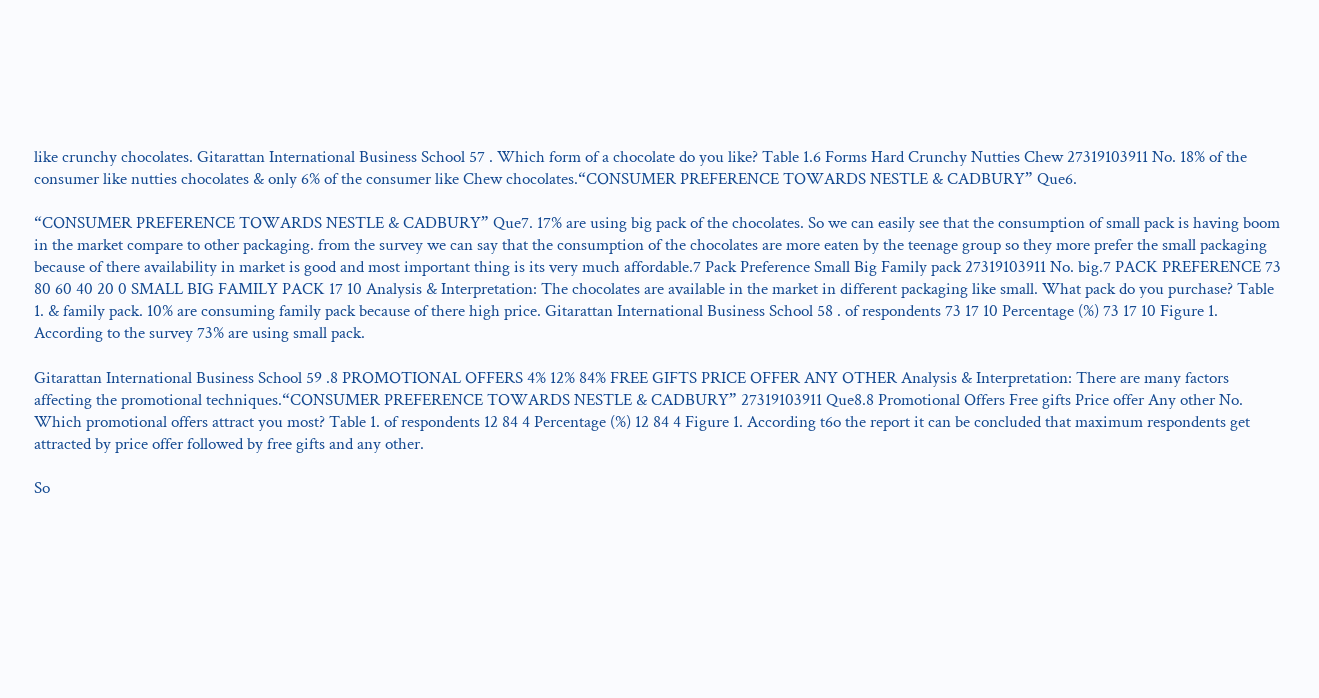like crunchy chocolates. Gitarattan International Business School 57 . Which form of a chocolate do you like? Table 1.6 Forms Hard Crunchy Nutties Chew 27319103911 No. 18% of the consumer like nutties chocolates & only 6% of the consumer like Chew chocolates.“CONSUMER PREFERENCE TOWARDS NESTLE & CADBURY” Que6.

“CONSUMER PREFERENCE TOWARDS NESTLE & CADBURY” Que7. 17% are using big pack of the chocolates. So we can easily see that the consumption of small pack is having boom in the market compare to other packaging. from the survey we can say that the consumption of the chocolates are more eaten by the teenage group so they more prefer the small packaging because of there availability in market is good and most important thing is its very much affordable.7 Pack Preference Small Big Family pack 27319103911 No. big.7 PACK PREFERENCE 73 80 60 40 20 0 SMALL BIG FAMILY PACK 17 10 Analysis & Interpretation: The chocolates are available in the market in different packaging like small. What pack do you purchase? Table 1. & family pack. 10% are consuming family pack because of there high price. Gitarattan International Business School 58 . of respondents 73 17 10 Percentage (%) 73 17 10 Figure 1. According to the survey 73% are using small pack.

Gitarattan International Business School 59 .8 PROMOTIONAL OFFERS 4% 12% 84% FREE GIFTS PRICE OFFER ANY OTHER Analysis & Interpretation: There are many factors affecting the promotional techniques.“CONSUMER PREFERENCE TOWARDS NESTLE & CADBURY” 27319103911 Que8.8 Promotional Offers Free gifts Price offer Any other No. Which promotional offers attract you most? Table 1. of respondents 12 84 4 Percentage (%) 12 84 4 Figure 1. According t6o the report it can be concluded that maximum respondents get attracted by price offer followed by free gifts and any other.

So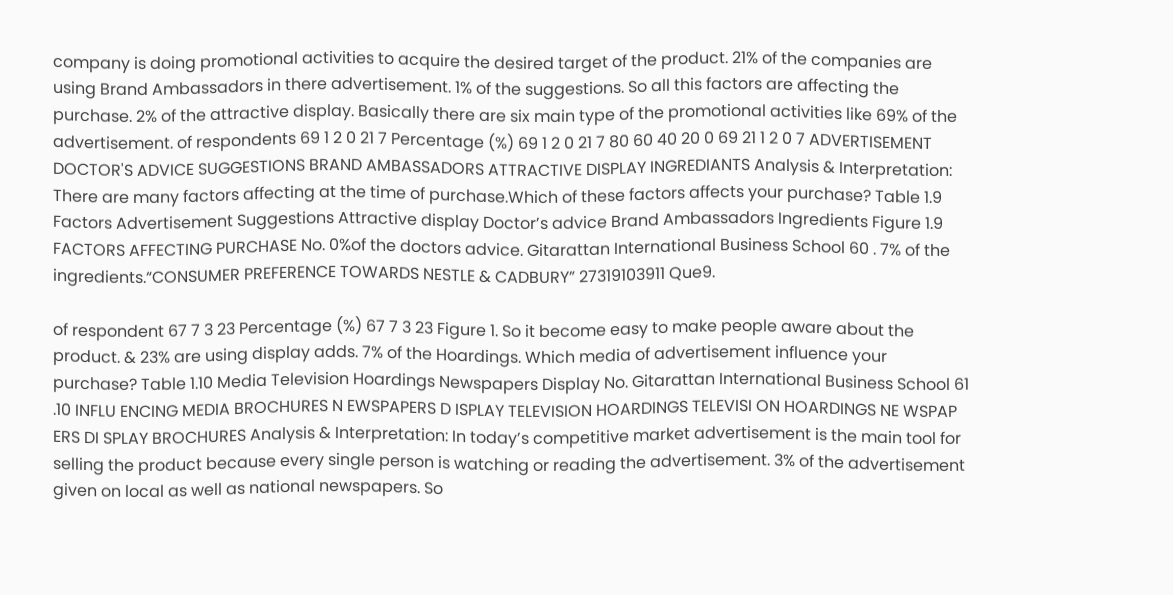company is doing promotional activities to acquire the desired target of the product. 21% of the companies are using Brand Ambassadors in there advertisement. 1% of the suggestions. So all this factors are affecting the purchase. 2% of the attractive display. Basically there are six main type of the promotional activities like 69% of the advertisement. of respondents 69 1 2 0 21 7 Percentage (%) 69 1 2 0 21 7 80 60 40 20 0 69 21 1 2 0 7 ADVERTISEMENT DOCTOR'S ADVICE SUGGESTIONS BRAND AMBASSADORS ATTRACTIVE DISPLAY INGREDIANTS Analysis & Interpretation: There are many factors affecting at the time of purchase.Which of these factors affects your purchase? Table 1.9 Factors Advertisement Suggestions Attractive display Doctor’s advice Brand Ambassadors Ingredients Figure 1.9 FACTORS AFFECTING PURCHASE No. 0%of the doctors advice. Gitarattan International Business School 60 . 7% of the ingredients.“CONSUMER PREFERENCE TOWARDS NESTLE & CADBURY” 27319103911 Que9.

of respondent 67 7 3 23 Percentage (%) 67 7 3 23 Figure 1. So it become easy to make people aware about the product. & 23% are using display adds. 7% of the Hoardings. Which media of advertisement influence your purchase? Table 1.10 Media Television Hoardings Newspapers Display No. Gitarattan International Business School 61 .10 INFLU ENCING MEDIA BROCHURES N EWSPAPERS D ISPLAY TELEVISION HOARDINGS TELEVISI ON HOARDINGS NE WSPAP ERS DI SPLAY BROCHURES Analysis & Interpretation: In today’s competitive market advertisement is the main tool for selling the product because every single person is watching or reading the advertisement. 3% of the advertisement given on local as well as national newspapers. So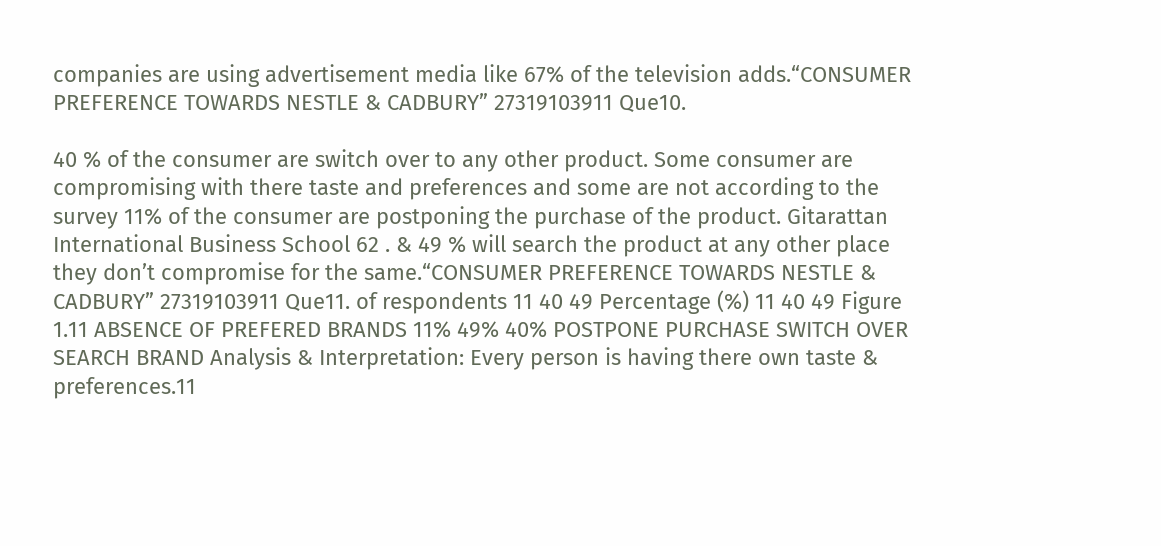companies are using advertisement media like 67% of the television adds.“CONSUMER PREFERENCE TOWARDS NESTLE & CADBURY” 27319103911 Que10.

40 % of the consumer are switch over to any other product. Some consumer are compromising with there taste and preferences and some are not according to the survey 11% of the consumer are postponing the purchase of the product. Gitarattan International Business School 62 . & 49 % will search the product at any other place they don’t compromise for the same.“CONSUMER PREFERENCE TOWARDS NESTLE & CADBURY” 27319103911 Que11. of respondents 11 40 49 Percentage (%) 11 40 49 Figure 1.11 ABSENCE OF PREFERED BRANDS 11% 49% 40% POSTPONE PURCHASE SWITCH OVER SEARCH BRAND Analysis & Interpretation: Every person is having there own taste & preferences.11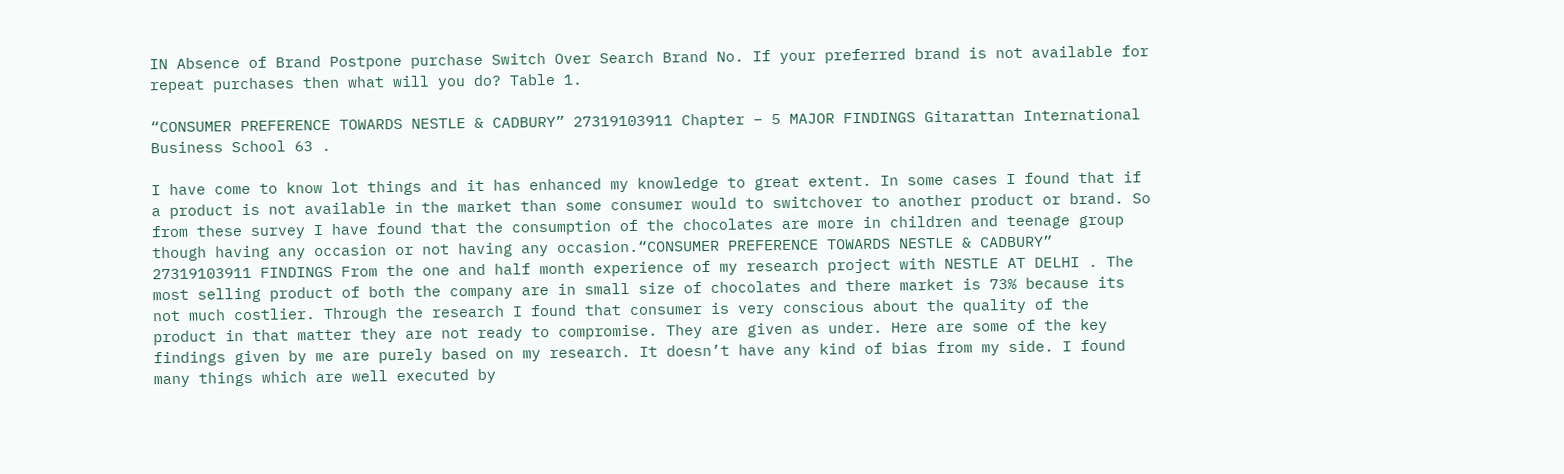IN Absence of Brand Postpone purchase Switch Over Search Brand No. If your preferred brand is not available for repeat purchases then what will you do? Table 1.

“CONSUMER PREFERENCE TOWARDS NESTLE & CADBURY” 27319103911 Chapter – 5 MAJOR FINDINGS Gitarattan International Business School 63 .

I have come to know lot things and it has enhanced my knowledge to great extent. In some cases I found that if a product is not available in the market than some consumer would to switchover to another product or brand. So from these survey I have found that the consumption of the chocolates are more in children and teenage group though having any occasion or not having any occasion.“CONSUMER PREFERENCE TOWARDS NESTLE & CADBURY” 27319103911 FINDINGS From the one and half month experience of my research project with NESTLE AT DELHI . The most selling product of both the company are in small size of chocolates and there market is 73% because its not much costlier. Through the research I found that consumer is very conscious about the quality of the product in that matter they are not ready to compromise. They are given as under. Here are some of the key findings given by me are purely based on my research. It doesn’t have any kind of bias from my side. I found many things which are well executed by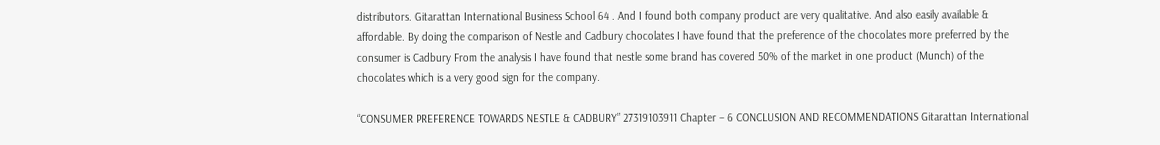distributors. Gitarattan International Business School 64 . And I found both company product are very qualitative. And also easily available & affordable. By doing the comparison of Nestle and Cadbury chocolates I have found that the preference of the chocolates more preferred by the consumer is Cadbury From the analysis I have found that nestle some brand has covered 50% of the market in one product (Munch) of the chocolates which is a very good sign for the company.

“CONSUMER PREFERENCE TOWARDS NESTLE & CADBURY” 27319103911 Chapter – 6 CONCLUSION AND RECOMMENDATIONS Gitarattan International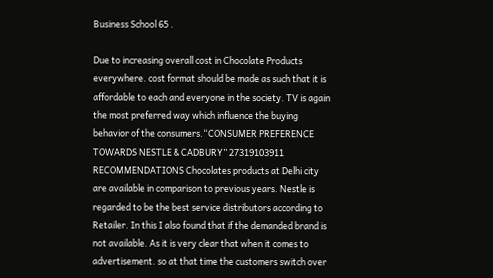Business School 65 .

Due to increasing overall cost in Chocolate Products everywhere. cost format should be made as such that it is affordable to each and everyone in the society. TV is again the most preferred way which influence the buying behavior of the consumers.“CONSUMER PREFERENCE TOWARDS NESTLE & CADBURY” 27319103911 RECOMMENDATIONS Chocolates products at Delhi city are available in comparison to previous years. Nestle is regarded to be the best service distributors according to Retailer. In this I also found that if the demanded brand is not available. As it is very clear that when it comes to advertisement. so at that time the customers switch over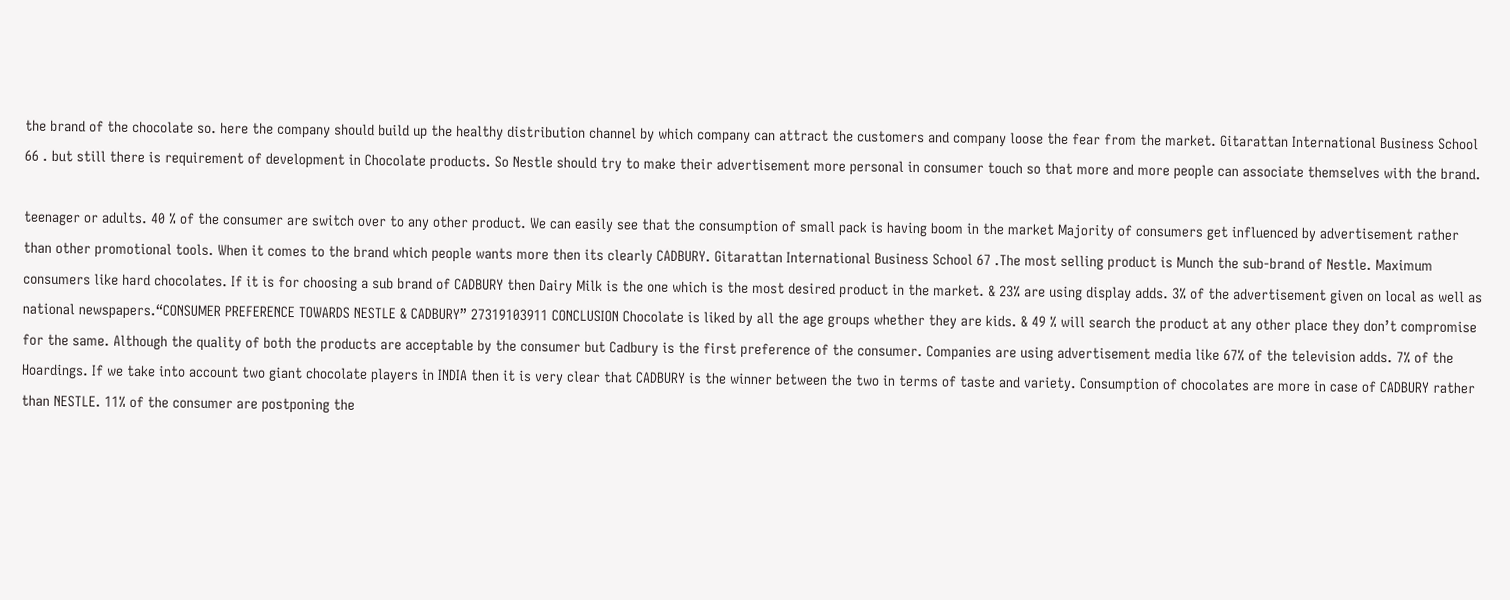the brand of the chocolate so. here the company should build up the healthy distribution channel by which company can attract the customers and company loose the fear from the market. Gitarattan International Business School 66 . but still there is requirement of development in Chocolate products. So Nestle should try to make their advertisement more personal in consumer touch so that more and more people can associate themselves with the brand.

teenager or adults. 40 % of the consumer are switch over to any other product. We can easily see that the consumption of small pack is having boom in the market Majority of consumers get influenced by advertisement rather than other promotional tools. When it comes to the brand which people wants more then its clearly CADBURY. Gitarattan International Business School 67 .The most selling product is Munch the sub-brand of Nestle. Maximum consumers like hard chocolates. If it is for choosing a sub brand of CADBURY then Dairy Milk is the one which is the most desired product in the market. & 23% are using display adds. 3% of the advertisement given on local as well as national newspapers.“CONSUMER PREFERENCE TOWARDS NESTLE & CADBURY” 27319103911 CONCLUSION Chocolate is liked by all the age groups whether they are kids. & 49 % will search the product at any other place they don’t compromise for the same. Although the quality of both the products are acceptable by the consumer but Cadbury is the first preference of the consumer. Companies are using advertisement media like 67% of the television adds. 7% of the Hoardings. If we take into account two giant chocolate players in INDIA then it is very clear that CADBURY is the winner between the two in terms of taste and variety. Consumption of chocolates are more in case of CADBURY rather than NESTLE. 11% of the consumer are postponing the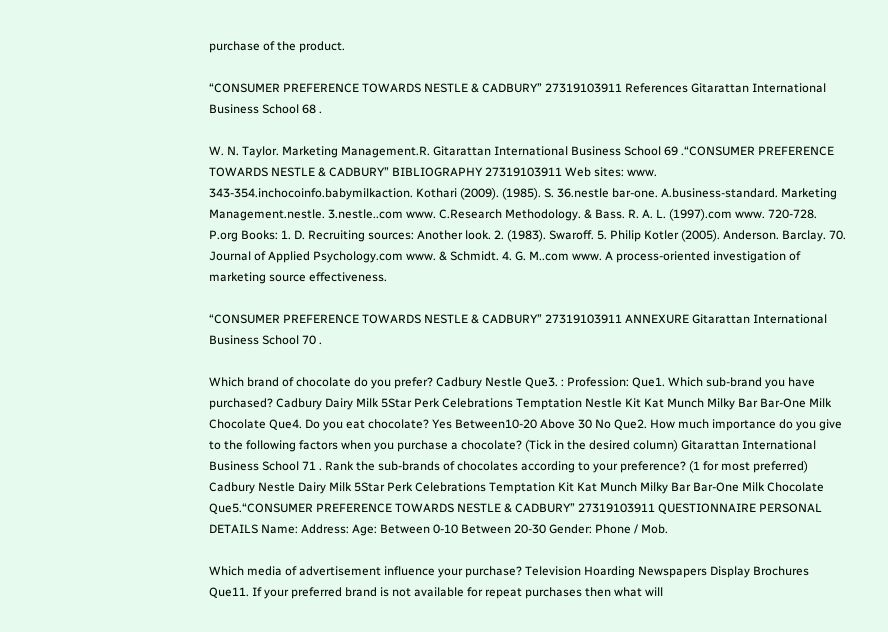purchase of the product.

“CONSUMER PREFERENCE TOWARDS NESTLE & CADBURY” 27319103911 References Gitarattan International Business School 68 .

W. N. Taylor. Marketing Management.R. Gitarattan International Business School 69 .“CONSUMER PREFERENCE TOWARDS NESTLE & CADBURY” BIBLIOGRAPHY 27319103911 Web sites: www. 343-354.inchocoinfo.babymilkaction. Kothari (2009). (1985). S. 36.nestle bar-one. A.business-standard. Marketing Management.nestle. 3.nestle..com www. C.Research Methodology. & Bass. R. A. L. (1997).com www. 720-728. P.org Books: 1. D. Recruiting sources: Another look. 2. (1983). Swaroff. 5. Philip Kotler (2005). Anderson. Barclay. 70. Journal of Applied Psychology.com www. & Schmidt. 4. G. M..com www. A process-oriented investigation of marketing source effectiveness.

“CONSUMER PREFERENCE TOWARDS NESTLE & CADBURY” 27319103911 ANNEXURE Gitarattan International Business School 70 .

Which brand of chocolate do you prefer? Cadbury Nestle Que3. : Profession: Que1. Which sub-brand you have purchased? Cadbury Dairy Milk 5Star Perk Celebrations Temptation Nestle Kit Kat Munch Milky Bar Bar-One Milk Chocolate Que4. Do you eat chocolate? Yes Between10-20 Above 30 No Que2. How much importance do you give to the following factors when you purchase a chocolate? (Tick in the desired column) Gitarattan International Business School 71 . Rank the sub-brands of chocolates according to your preference? (1 for most preferred) Cadbury Nestle Dairy Milk 5Star Perk Celebrations Temptation Kit Kat Munch Milky Bar Bar-One Milk Chocolate Que5.“CONSUMER PREFERENCE TOWARDS NESTLE & CADBURY” 27319103911 QUESTIONNAIRE PERSONAL DETAILS Name: Address: Age: Between 0-10 Between 20-30 Gender: Phone / Mob.

Which media of advertisement influence your purchase? Television Hoarding Newspapers Display Brochures Que11. If your preferred brand is not available for repeat purchases then what will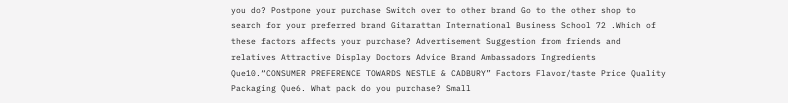you do? Postpone your purchase Switch over to other brand Go to the other shop to search for your preferred brand Gitarattan International Business School 72 .Which of these factors affects your purchase? Advertisement Suggestion from friends and relatives Attractive Display Doctors Advice Brand Ambassadors Ingredients Que10.“CONSUMER PREFERENCE TOWARDS NESTLE & CADBURY” Factors Flavor/taste Price Quality Packaging Que6. What pack do you purchase? Small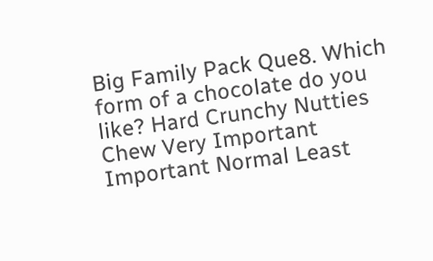Big Family Pack Que8. Which form of a chocolate do you like? Hard Crunchy Nutties Chew Very Important Important Normal Least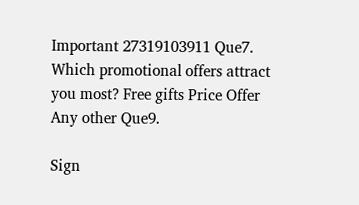Important 27319103911 Que7. Which promotional offers attract you most? Free gifts Price Offer Any other Que9.

Sign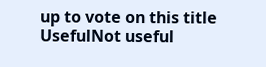up to vote on this title
UsefulNot useful